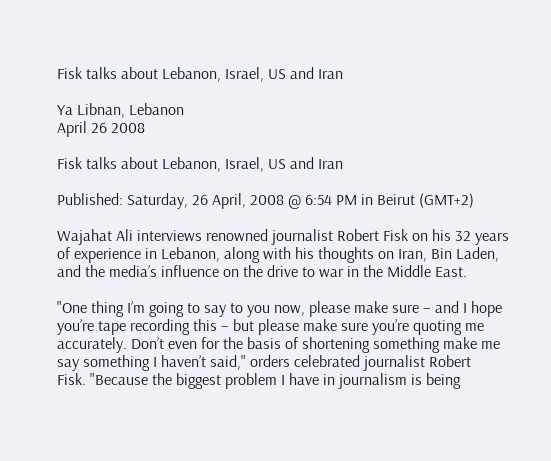Fisk talks about Lebanon, Israel, US and Iran

Ya Libnan, Lebanon
April 26 2008

Fisk talks about Lebanon, Israel, US and Iran

Published: Saturday, 26 April, 2008 @ 6:54 PM in Beirut (GMT+2)

Wajahat Ali interviews renowned journalist Robert Fisk on his 32 years
of experience in Lebanon, along with his thoughts on Iran, Bin Laden,
and the media’s influence on the drive to war in the Middle East.

"One thing I’m going to say to you now, please make sure – and I hope
you’re tape recording this – but please make sure you’re quoting me
accurately. Don’t even for the basis of shortening something make me
say something I haven’t said," orders celebrated journalist Robert
Fisk. "Because the biggest problem I have in journalism is being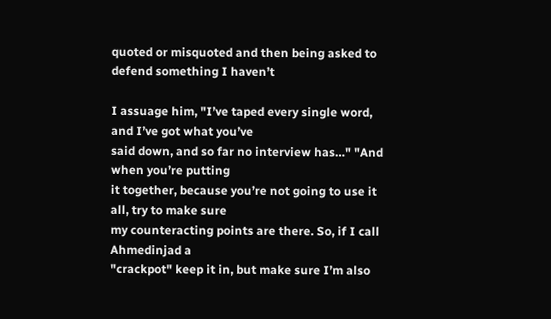quoted or misquoted and then being asked to defend something I haven’t

I assuage him, "I’ve taped every single word, and I’ve got what you’ve
said down, and so far no interview has…" "And when you’re putting
it together, because you’re not going to use it all, try to make sure
my counteracting points are there. So, if I call Ahmedinjad a
"crackpot" keep it in, but make sure I’m also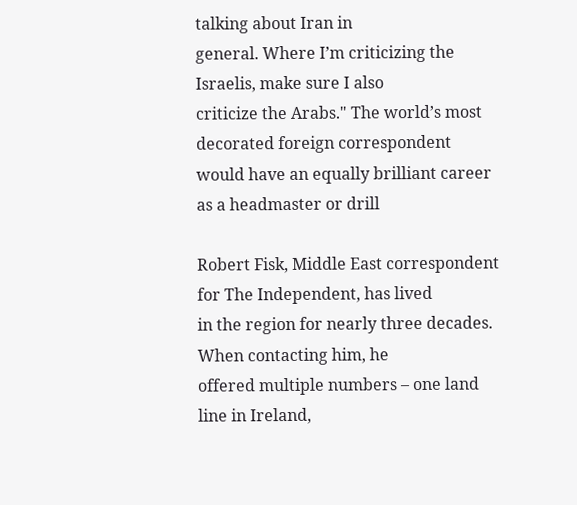talking about Iran in
general. Where I’m criticizing the Israelis, make sure I also
criticize the Arabs." The world’s most decorated foreign correspondent
would have an equally brilliant career as a headmaster or drill

Robert Fisk, Middle East correspondent for The Independent, has lived
in the region for nearly three decades. When contacting him, he
offered multiple numbers – one land line in Ireland,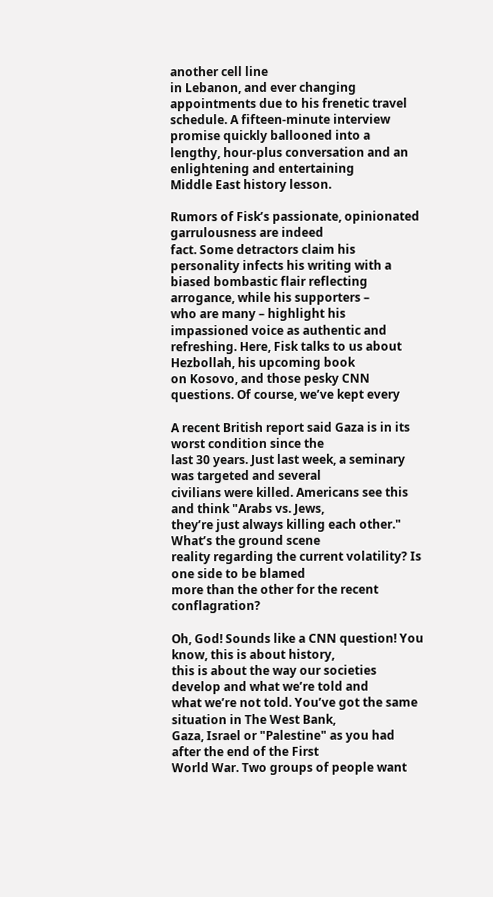another cell line
in Lebanon, and ever changing appointments due to his frenetic travel
schedule. A fifteen-minute interview promise quickly ballooned into a
lengthy, hour-plus conversation and an enlightening and entertaining
Middle East history lesson.

Rumors of Fisk’s passionate, opinionated garrulousness are indeed
fact. Some detractors claim his personality infects his writing with a
biased bombastic flair reflecting arrogance, while his supporters –
who are many – highlight his impassioned voice as authentic and
refreshing. Here, Fisk talks to us about Hezbollah, his upcoming book
on Kosovo, and those pesky CNN questions. Of course, we’ve kept every

A recent British report said Gaza is in its worst condition since the
last 30 years. Just last week, a seminary was targeted and several
civilians were killed. Americans see this and think "Arabs vs. Jews,
they’re just always killing each other." What’s the ground scene
reality regarding the current volatility? Is one side to be blamed
more than the other for the recent conflagration?

Oh, God! Sounds like a CNN question! You know, this is about history,
this is about the way our societies develop and what we’re told and
what we’re not told. You’ve got the same situation in The West Bank,
Gaza, Israel or "Palestine" as you had after the end of the First
World War. Two groups of people want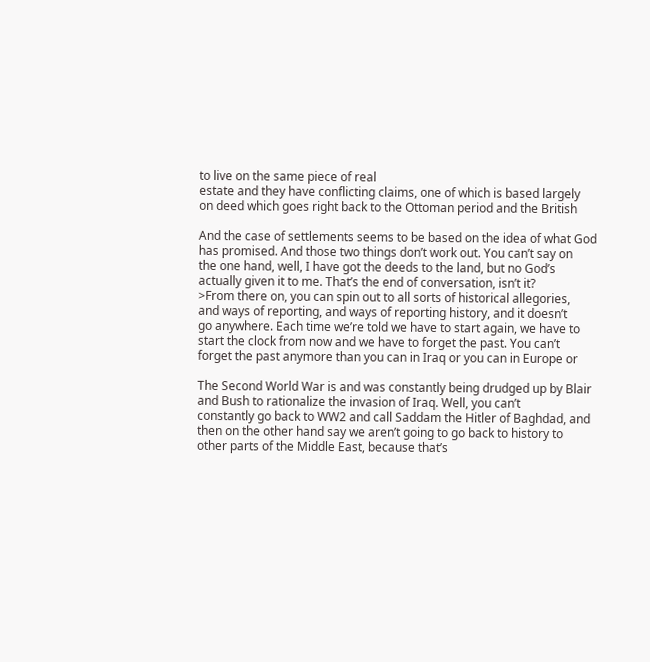to live on the same piece of real
estate and they have conflicting claims, one of which is based largely
on deed which goes right back to the Ottoman period and the British

And the case of settlements seems to be based on the idea of what God
has promised. And those two things don’t work out. You can’t say on
the one hand, well, I have got the deeds to the land, but no God’s
actually given it to me. That’s the end of conversation, isn’t it?
>From there on, you can spin out to all sorts of historical allegories,
and ways of reporting, and ways of reporting history, and it doesn’t
go anywhere. Each time we’re told we have to start again, we have to
start the clock from now and we have to forget the past. You can’t
forget the past anymore than you can in Iraq or you can in Europe or

The Second World War is and was constantly being drudged up by Blair
and Bush to rationalize the invasion of Iraq. Well, you can’t
constantly go back to WW2 and call Saddam the Hitler of Baghdad, and
then on the other hand say we aren’t going to go back to history to
other parts of the Middle East, because that’s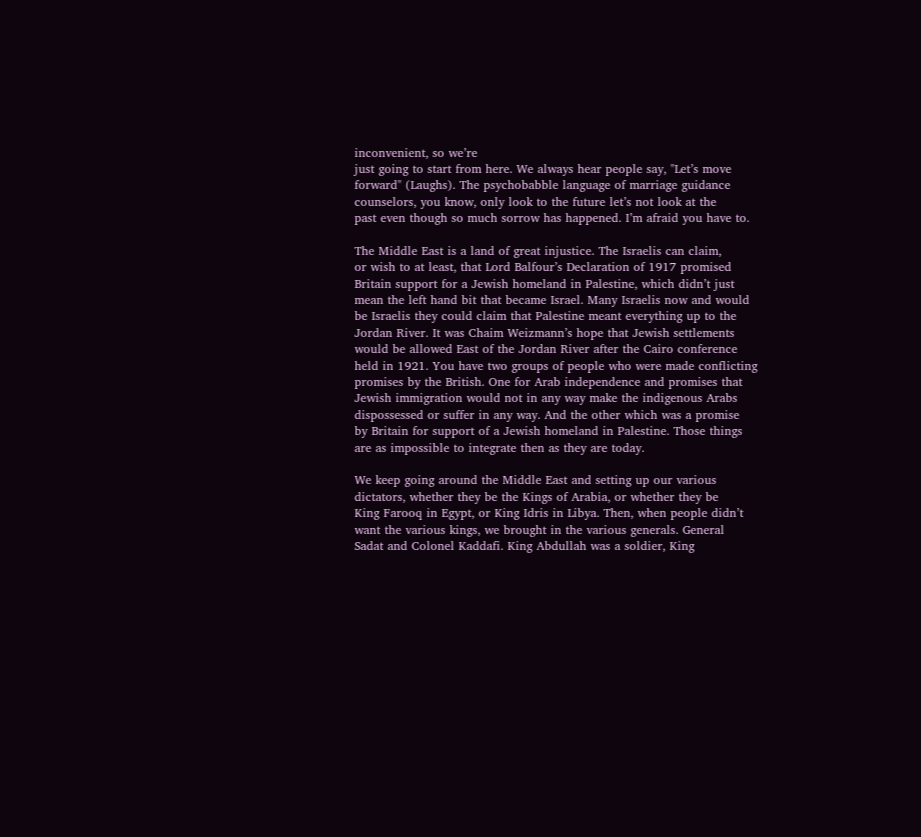inconvenient, so we’re
just going to start from here. We always hear people say, "Let’s move
forward" (Laughs). The psychobabble language of marriage guidance
counselors, you know, only look to the future let’s not look at the
past even though so much sorrow has happened. I’m afraid you have to.

The Middle East is a land of great injustice. The Israelis can claim,
or wish to at least, that Lord Balfour’s Declaration of 1917 promised
Britain support for a Jewish homeland in Palestine, which didn’t just
mean the left hand bit that became Israel. Many Israelis now and would
be Israelis they could claim that Palestine meant everything up to the
Jordan River. It was Chaim Weizmann’s hope that Jewish settlements
would be allowed East of the Jordan River after the Cairo conference
held in 1921. You have two groups of people who were made conflicting
promises by the British. One for Arab independence and promises that
Jewish immigration would not in any way make the indigenous Arabs
dispossessed or suffer in any way. And the other which was a promise
by Britain for support of a Jewish homeland in Palestine. Those things
are as impossible to integrate then as they are today.

We keep going around the Middle East and setting up our various
dictators, whether they be the Kings of Arabia, or whether they be
King Farooq in Egypt, or King Idris in Libya. Then, when people didn’t
want the various kings, we brought in the various generals. General
Sadat and Colonel Kaddafi. King Abdullah was a soldier, King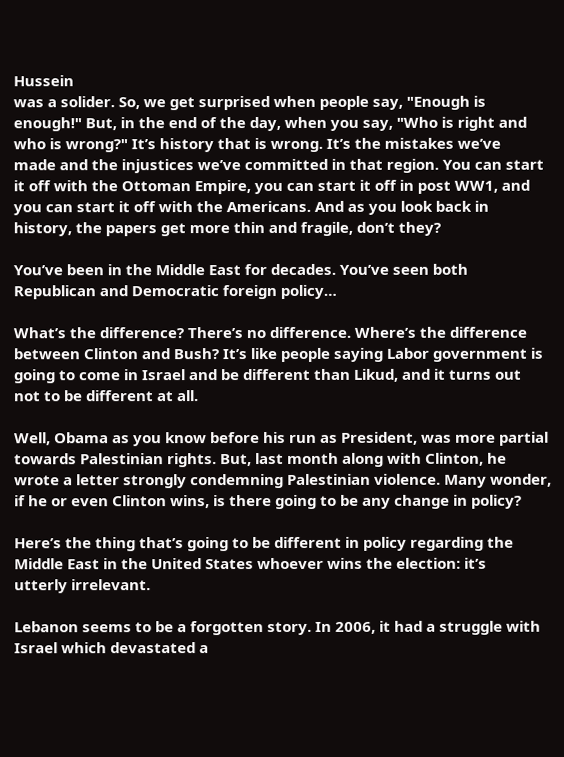Hussein
was a solider. So, we get surprised when people say, "Enough is
enough!" But, in the end of the day, when you say, "Who is right and
who is wrong?" It’s history that is wrong. It’s the mistakes we’ve
made and the injustices we’ve committed in that region. You can start
it off with the Ottoman Empire, you can start it off in post WW1, and
you can start it off with the Americans. And as you look back in
history, the papers get more thin and fragile, don’t they?

You’ve been in the Middle East for decades. You’ve seen both
Republican and Democratic foreign policy…

What’s the difference? There’s no difference. Where’s the difference
between Clinton and Bush? It’s like people saying Labor government is
going to come in Israel and be different than Likud, and it turns out
not to be different at all.

Well, Obama as you know before his run as President, was more partial
towards Palestinian rights. But, last month along with Clinton, he
wrote a letter strongly condemning Palestinian violence. Many wonder,
if he or even Clinton wins, is there going to be any change in policy?

Here’s the thing that’s going to be different in policy regarding the
Middle East in the United States whoever wins the election: it’s
utterly irrelevant.

Lebanon seems to be a forgotten story. In 2006, it had a struggle with
Israel which devastated a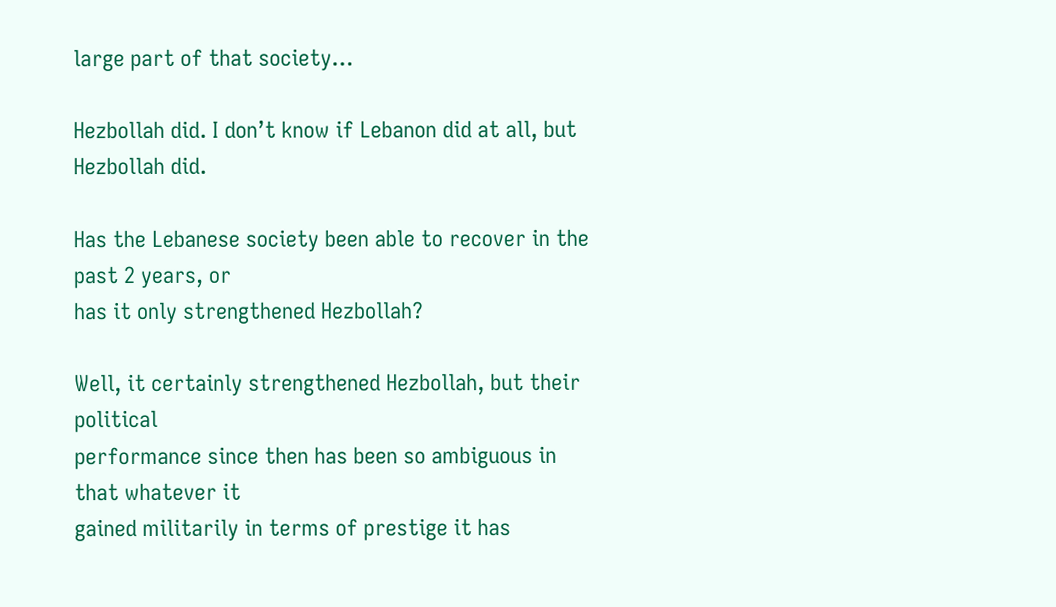large part of that society…

Hezbollah did. I don’t know if Lebanon did at all, but Hezbollah did.

Has the Lebanese society been able to recover in the past 2 years, or
has it only strengthened Hezbollah?

Well, it certainly strengthened Hezbollah, but their political
performance since then has been so ambiguous in that whatever it
gained militarily in terms of prestige it has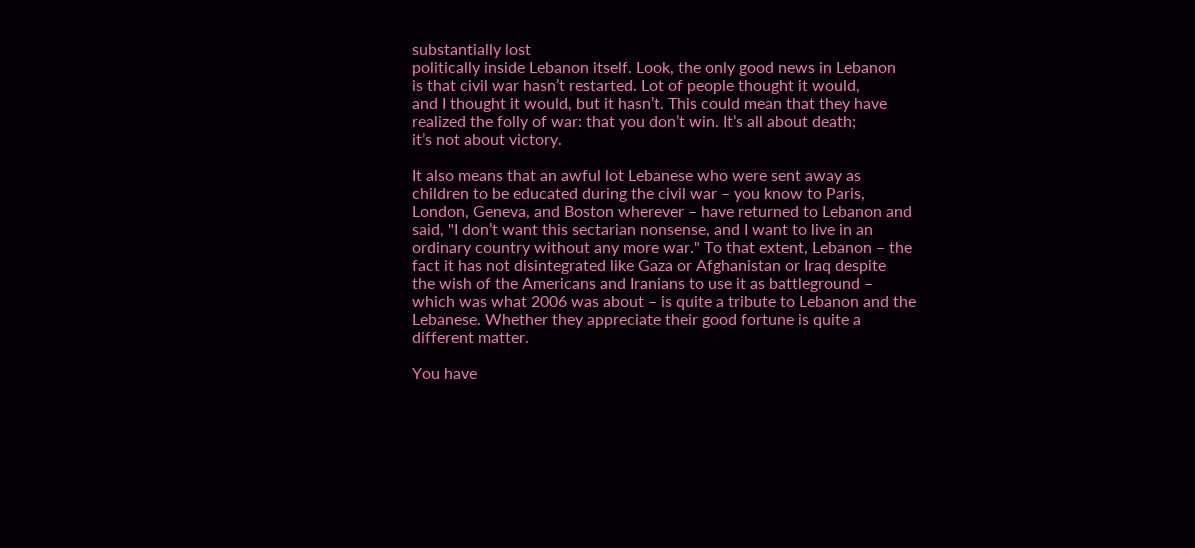substantially lost
politically inside Lebanon itself. Look, the only good news in Lebanon
is that civil war hasn’t restarted. Lot of people thought it would,
and I thought it would, but it hasn’t. This could mean that they have
realized the folly of war: that you don’t win. It’s all about death;
it’s not about victory.

It also means that an awful lot Lebanese who were sent away as
children to be educated during the civil war – you know to Paris,
London, Geneva, and Boston wherever – have returned to Lebanon and
said, "I don’t want this sectarian nonsense, and I want to live in an
ordinary country without any more war." To that extent, Lebanon – the
fact it has not disintegrated like Gaza or Afghanistan or Iraq despite
the wish of the Americans and Iranians to use it as battleground –
which was what 2006 was about – is quite a tribute to Lebanon and the
Lebanese. Whether they appreciate their good fortune is quite a
different matter.

You have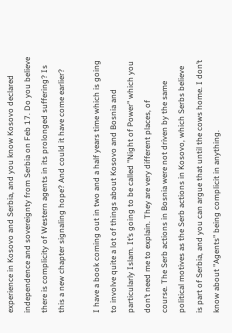experience in Kosovo and Serbia, and you know Kosovo declared
independence and sovereignty from Serbia on Feb 17. Do you believe
there is complicity of Western agents in its prolonged suffering? Is
this a new chapter signaling hope? And could it have come earlier?

I have a book coming out in two and a half years time which is going
to involve quite a lot of things about Kosovo and Bosnia and
particularly Islam. It’s going to be called "Night of Power" which you
don’t need me to explain. They are very different places, of
course. The Serb actions in Bosnia were not driven by the same
political motives as the Serb actions in Kosovo, which Serbs believe
is part of Serbia, and you can argue that until the cows home. I don’t
know about "Agents" being complicit in anything.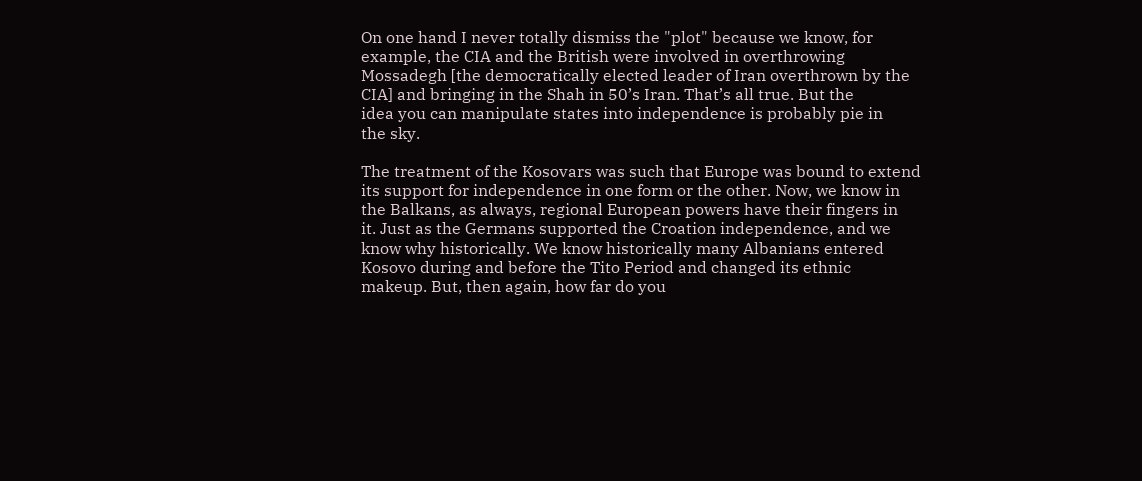On one hand I never totally dismiss the "plot" because we know, for
example, the CIA and the British were involved in overthrowing
Mossadegh [the democratically elected leader of Iran overthrown by the
CIA] and bringing in the Shah in 50’s Iran. That’s all true. But the
idea you can manipulate states into independence is probably pie in
the sky.

The treatment of the Kosovars was such that Europe was bound to extend
its support for independence in one form or the other. Now, we know in
the Balkans, as always, regional European powers have their fingers in
it. Just as the Germans supported the Croation independence, and we
know why historically. We know historically many Albanians entered
Kosovo during and before the Tito Period and changed its ethnic
makeup. But, then again, how far do you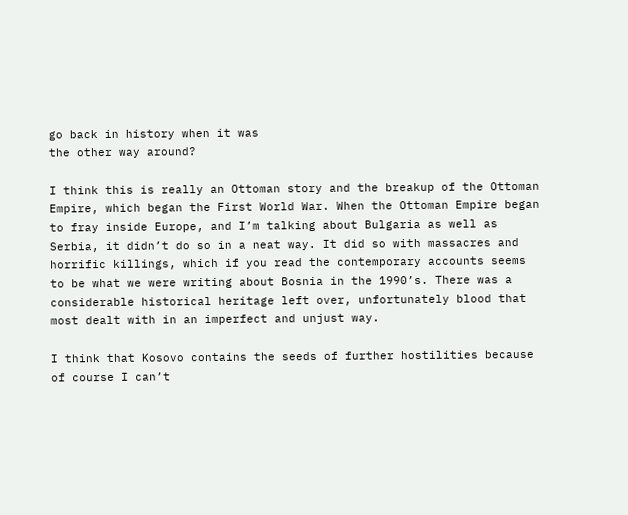go back in history when it was
the other way around?

I think this is really an Ottoman story and the breakup of the Ottoman
Empire, which began the First World War. When the Ottoman Empire began
to fray inside Europe, and I’m talking about Bulgaria as well as
Serbia, it didn’t do so in a neat way. It did so with massacres and
horrific killings, which if you read the contemporary accounts seems
to be what we were writing about Bosnia in the 1990’s. There was a
considerable historical heritage left over, unfortunately blood that
most dealt with in an imperfect and unjust way.

I think that Kosovo contains the seeds of further hostilities because
of course I can’t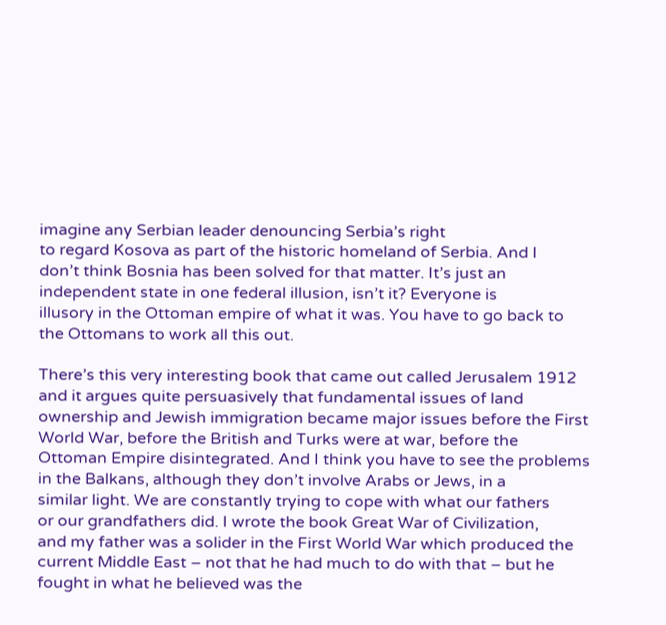imagine any Serbian leader denouncing Serbia’s right
to regard Kosova as part of the historic homeland of Serbia. And I
don’t think Bosnia has been solved for that matter. It’s just an
independent state in one federal illusion, isn’t it? Everyone is
illusory in the Ottoman empire of what it was. You have to go back to
the Ottomans to work all this out.

There’s this very interesting book that came out called Jerusalem 1912
and it argues quite persuasively that fundamental issues of land
ownership and Jewish immigration became major issues before the First
World War, before the British and Turks were at war, before the
Ottoman Empire disintegrated. And I think you have to see the problems
in the Balkans, although they don’t involve Arabs or Jews, in a
similar light. We are constantly trying to cope with what our fathers
or our grandfathers did. I wrote the book Great War of Civilization,
and my father was a solider in the First World War which produced the
current Middle East – not that he had much to do with that – but he
fought in what he believed was the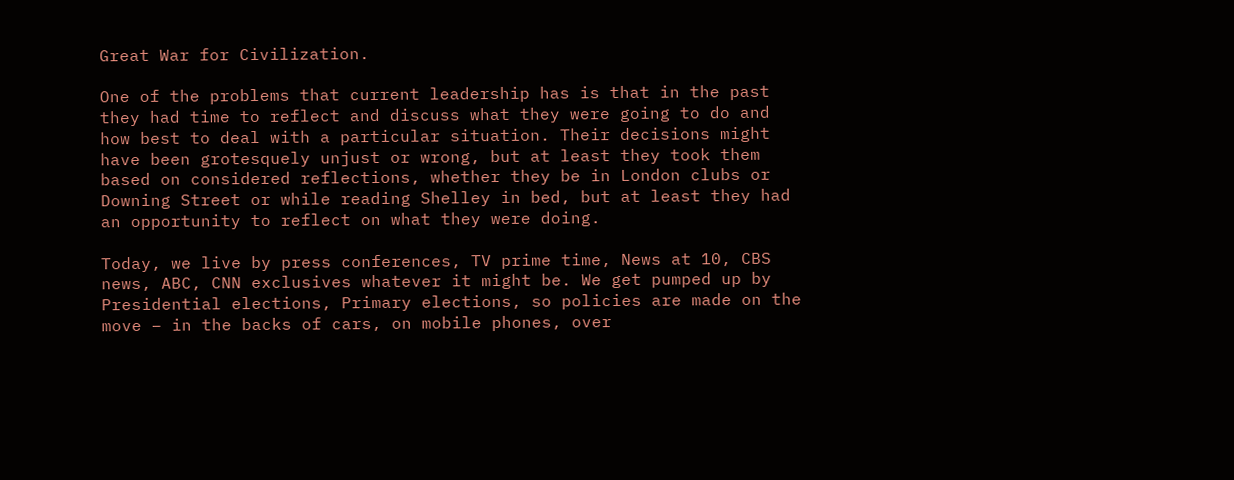Great War for Civilization.

One of the problems that current leadership has is that in the past
they had time to reflect and discuss what they were going to do and
how best to deal with a particular situation. Their decisions might
have been grotesquely unjust or wrong, but at least they took them
based on considered reflections, whether they be in London clubs or
Downing Street or while reading Shelley in bed, but at least they had
an opportunity to reflect on what they were doing.

Today, we live by press conferences, TV prime time, News at 10, CBS
news, ABC, CNN exclusives whatever it might be. We get pumped up by
Presidential elections, Primary elections, so policies are made on the
move – in the backs of cars, on mobile phones, over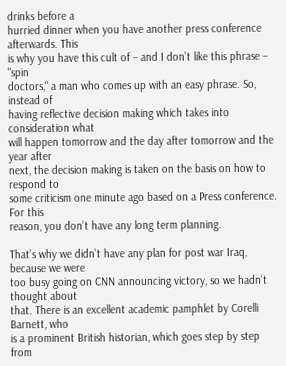drinks before a
hurried dinner when you have another press conference afterwards. This
is why you have this cult of – and I don’t like this phrase – "spin
doctors," a man who comes up with an easy phrase. So, instead of
having reflective decision making which takes into consideration what
will happen tomorrow and the day after tomorrow and the year after
next, the decision making is taken on the basis on how to respond to
some criticism one minute ago based on a Press conference. For this
reason, you don’t have any long term planning.

That’s why we didn’t have any plan for post war Iraq, because we were
too busy going on CNN announcing victory, so we hadn’t thought about
that. There is an excellent academic pamphlet by Corelli Barnett, who
is a prominent British historian, which goes step by step from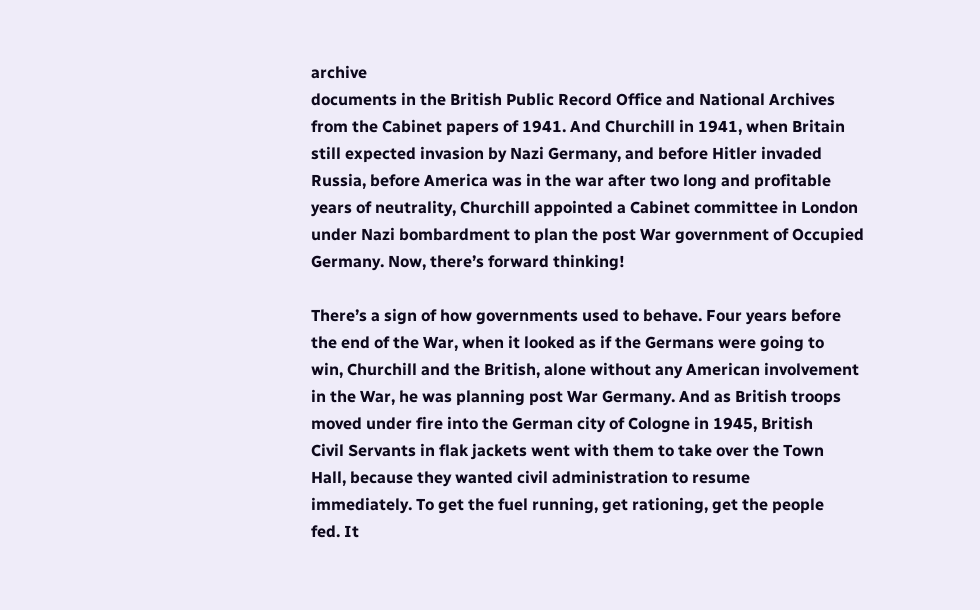archive
documents in the British Public Record Office and National Archives
from the Cabinet papers of 1941. And Churchill in 1941, when Britain
still expected invasion by Nazi Germany, and before Hitler invaded
Russia, before America was in the war after two long and profitable
years of neutrality, Churchill appointed a Cabinet committee in London
under Nazi bombardment to plan the post War government of Occupied
Germany. Now, there’s forward thinking!

There’s a sign of how governments used to behave. Four years before
the end of the War, when it looked as if the Germans were going to
win, Churchill and the British, alone without any American involvement
in the War, he was planning post War Germany. And as British troops
moved under fire into the German city of Cologne in 1945, British
Civil Servants in flak jackets went with them to take over the Town
Hall, because they wanted civil administration to resume
immediately. To get the fuel running, get rationing, get the people
fed. It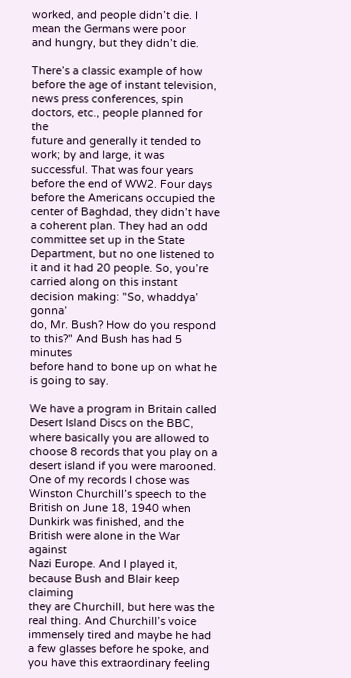worked, and people didn’t die. I mean the Germans were poor
and hungry, but they didn’t die.

There’s a classic example of how before the age of instant television,
news press conferences, spin doctors, etc., people planned for the
future and generally it tended to work; by and large, it was
successful. That was four years before the end of WW2. Four days
before the Americans occupied the center of Baghdad, they didn’t have
a coherent plan. They had an odd committee set up in the State
Department, but no one listened to it and it had 20 people. So, you’re
carried along on this instant decision making: "So, whaddya’ gonna’
do, Mr. Bush? How do you respond to this?" And Bush has had 5 minutes
before hand to bone up on what he is going to say.

We have a program in Britain called Desert Island Discs on the BBC,
where basically you are allowed to choose 8 records that you play on a
desert island if you were marooned. One of my records I chose was
Winston Churchill’s speech to the British on June 18, 1940 when
Dunkirk was finished, and the British were alone in the War against
Nazi Europe. And I played it, because Bush and Blair keep claiming
they are Churchill, but here was the real thing. And Churchill’s voice
immensely tired and maybe he had a few glasses before he spoke, and
you have this extraordinary feeling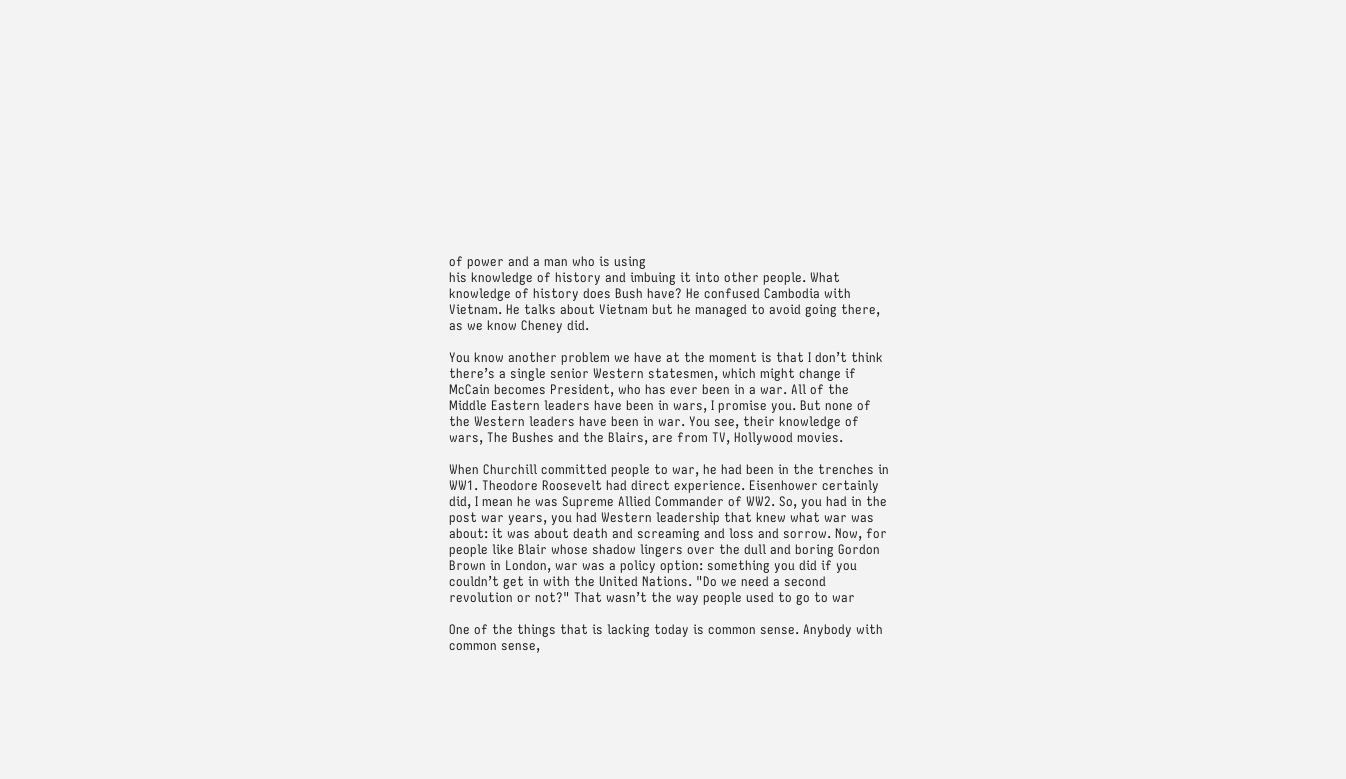of power and a man who is using
his knowledge of history and imbuing it into other people. What
knowledge of history does Bush have? He confused Cambodia with
Vietnam. He talks about Vietnam but he managed to avoid going there,
as we know Cheney did.

You know another problem we have at the moment is that I don’t think
there’s a single senior Western statesmen, which might change if
McCain becomes President, who has ever been in a war. All of the
Middle Eastern leaders have been in wars, I promise you. But none of
the Western leaders have been in war. You see, their knowledge of
wars, The Bushes and the Blairs, are from TV, Hollywood movies.

When Churchill committed people to war, he had been in the trenches in
WW1. Theodore Roosevelt had direct experience. Eisenhower certainly
did, I mean he was Supreme Allied Commander of WW2. So, you had in the
post war years, you had Western leadership that knew what war was
about: it was about death and screaming and loss and sorrow. Now, for
people like Blair whose shadow lingers over the dull and boring Gordon
Brown in London, war was a policy option: something you did if you
couldn’t get in with the United Nations. "Do we need a second
revolution or not?" That wasn’t the way people used to go to war

One of the things that is lacking today is common sense. Anybody with
common sense,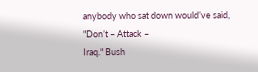anybody who sat down would’ve said, "Don’t – Attack –
Iraq." Bush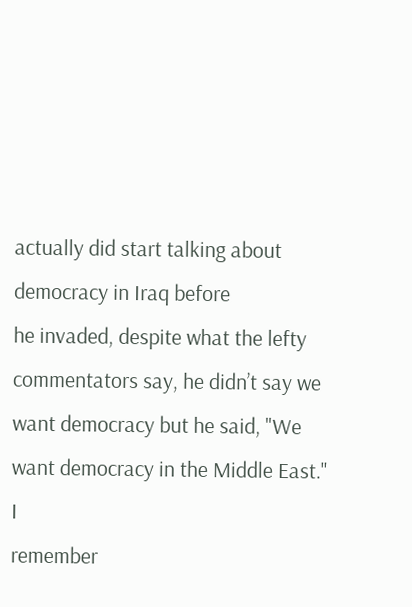actually did start talking about democracy in Iraq before
he invaded, despite what the lefty commentators say, he didn’t say we
want democracy but he said, "We want democracy in the Middle East." I
remember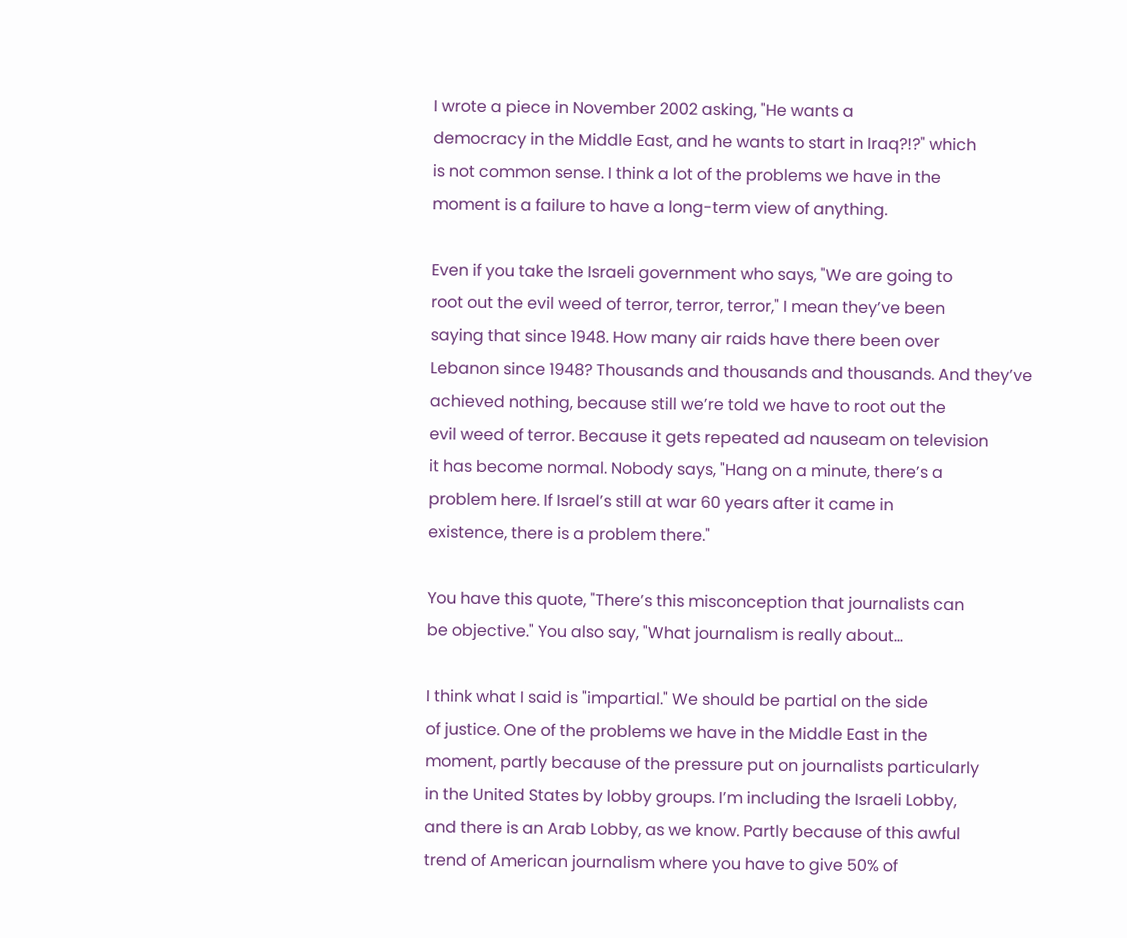I wrote a piece in November 2002 asking, "He wants a
democracy in the Middle East, and he wants to start in Iraq?!?" which
is not common sense. I think a lot of the problems we have in the
moment is a failure to have a long-term view of anything.

Even if you take the Israeli government who says, "We are going to
root out the evil weed of terror, terror, terror," I mean they’ve been
saying that since 1948. How many air raids have there been over
Lebanon since 1948? Thousands and thousands and thousands. And they’ve
achieved nothing, because still we’re told we have to root out the
evil weed of terror. Because it gets repeated ad nauseam on television
it has become normal. Nobody says, "Hang on a minute, there’s a
problem here. If Israel’s still at war 60 years after it came in
existence, there is a problem there."

You have this quote, "There’s this misconception that journalists can
be objective." You also say, "What journalism is really about…

I think what I said is "impartial." We should be partial on the side
of justice. One of the problems we have in the Middle East in the
moment, partly because of the pressure put on journalists particularly
in the United States by lobby groups. I’m including the Israeli Lobby,
and there is an Arab Lobby, as we know. Partly because of this awful
trend of American journalism where you have to give 50% of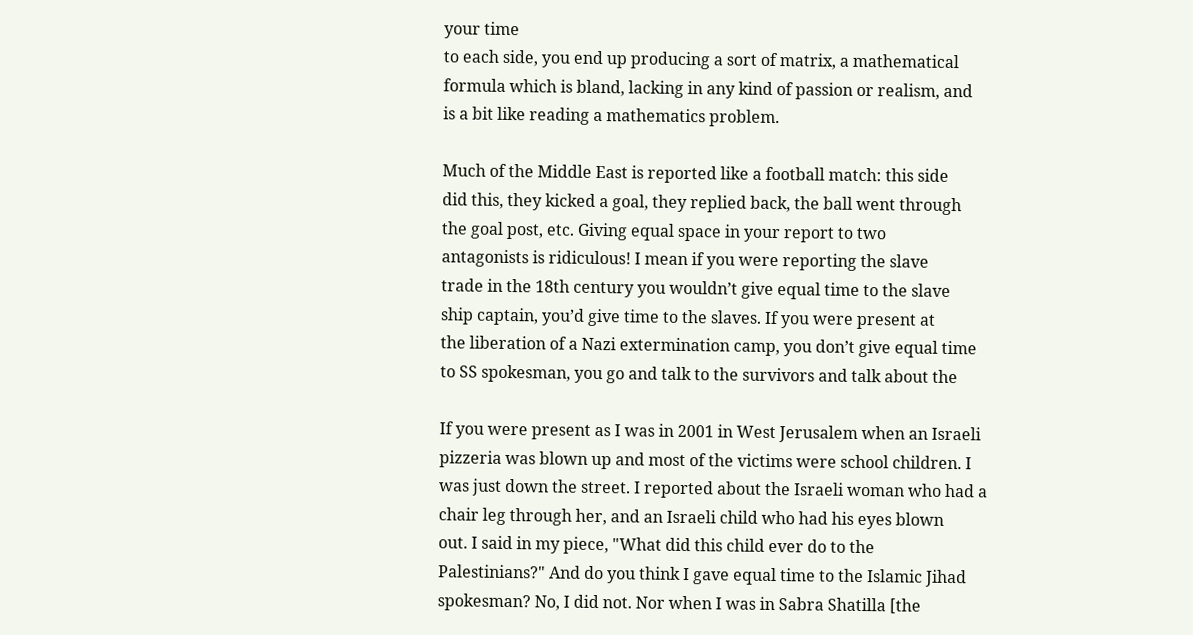your time
to each side, you end up producing a sort of matrix, a mathematical
formula which is bland, lacking in any kind of passion or realism, and
is a bit like reading a mathematics problem.

Much of the Middle East is reported like a football match: this side
did this, they kicked a goal, they replied back, the ball went through
the goal post, etc. Giving equal space in your report to two
antagonists is ridiculous! I mean if you were reporting the slave
trade in the 18th century you wouldn’t give equal time to the slave
ship captain, you’d give time to the slaves. If you were present at
the liberation of a Nazi extermination camp, you don’t give equal time
to SS spokesman, you go and talk to the survivors and talk about the

If you were present as I was in 2001 in West Jerusalem when an Israeli
pizzeria was blown up and most of the victims were school children. I
was just down the street. I reported about the Israeli woman who had a
chair leg through her, and an Israeli child who had his eyes blown
out. I said in my piece, "What did this child ever do to the
Palestinians?" And do you think I gave equal time to the Islamic Jihad
spokesman? No, I did not. Nor when I was in Sabra Shatilla [the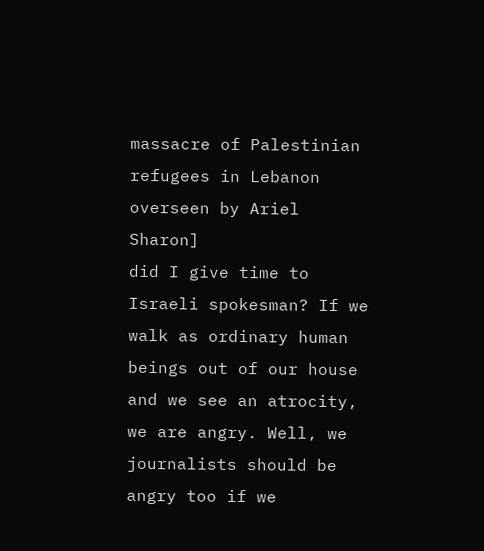massacre of Palestinian refugees in Lebanon overseen by Ariel Sharon]
did I give time to Israeli spokesman? If we walk as ordinary human
beings out of our house and we see an atrocity, we are angry. Well, we
journalists should be angry too if we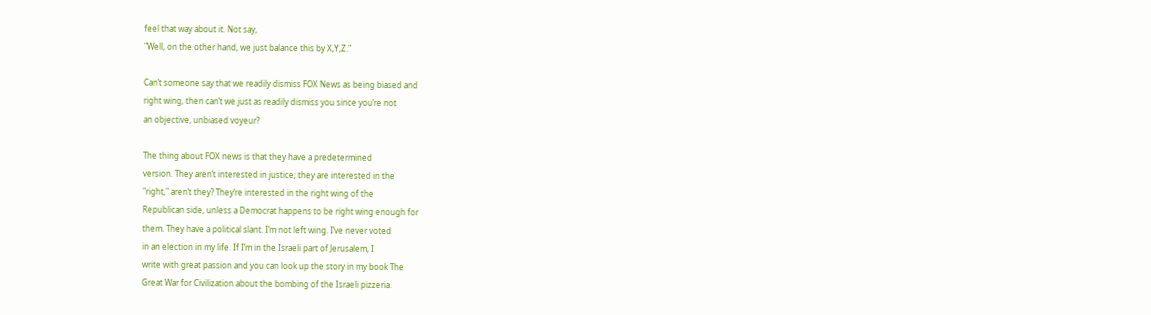feel that way about it. Not say,
"Well, on the other hand, we just balance this by X,Y,Z."

Can’t someone say that we readily dismiss FOX News as being biased and
right wing, then can’t we just as readily dismiss you since you’re not
an objective, unbiased voyeur?

The thing about FOX news is that they have a predetermined
version. They aren’t interested in justice; they are interested in the
"right," aren’t they? They’re interested in the right wing of the
Republican side, unless a Democrat happens to be right wing enough for
them. They have a political slant. I’m not left wing. I’ve never voted
in an election in my life. If I’m in the Israeli part of Jerusalem, I
write with great passion and you can look up the story in my book The
Great War for Civilization about the bombing of the Israeli pizzeria.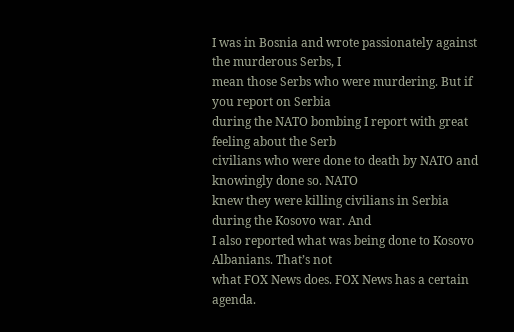I was in Bosnia and wrote passionately against the murderous Serbs, I
mean those Serbs who were murdering. But if you report on Serbia
during the NATO bombing I report with great feeling about the Serb
civilians who were done to death by NATO and knowingly done so. NATO
knew they were killing civilians in Serbia during the Kosovo war. And
I also reported what was being done to Kosovo Albanians. That’s not
what FOX News does. FOX News has a certain agenda.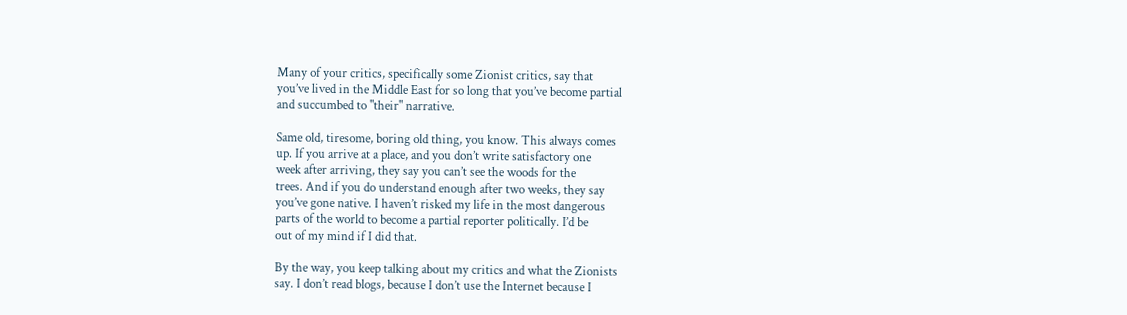Many of your critics, specifically some Zionist critics, say that
you’ve lived in the Middle East for so long that you’ve become partial
and succumbed to "their" narrative.

Same old, tiresome, boring old thing, you know. This always comes
up. If you arrive at a place, and you don’t write satisfactory one
week after arriving, they say you can’t see the woods for the
trees. And if you do understand enough after two weeks, they say
you’ve gone native. I haven’t risked my life in the most dangerous
parts of the world to become a partial reporter politically. I’d be
out of my mind if I did that.

By the way, you keep talking about my critics and what the Zionists
say. I don’t read blogs, because I don’t use the Internet because I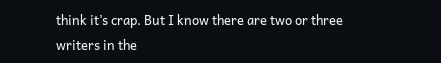think it’s crap. But I know there are two or three writers in the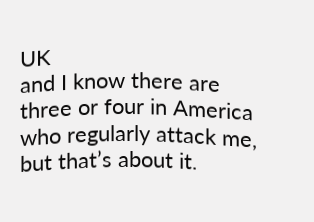UK
and I know there are three or four in America who regularly attack me,
but that’s about it.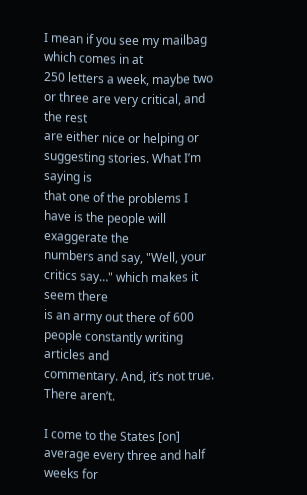I mean if you see my mailbag which comes in at
250 letters a week, maybe two or three are very critical, and the rest
are either nice or helping or suggesting stories. What I’m saying is
that one of the problems I have is the people will exaggerate the
numbers and say, "Well, your critics say…" which makes it seem there
is an army out there of 600 people constantly writing articles and
commentary. And, it’s not true. There aren’t.

I come to the States [on] average every three and half weeks for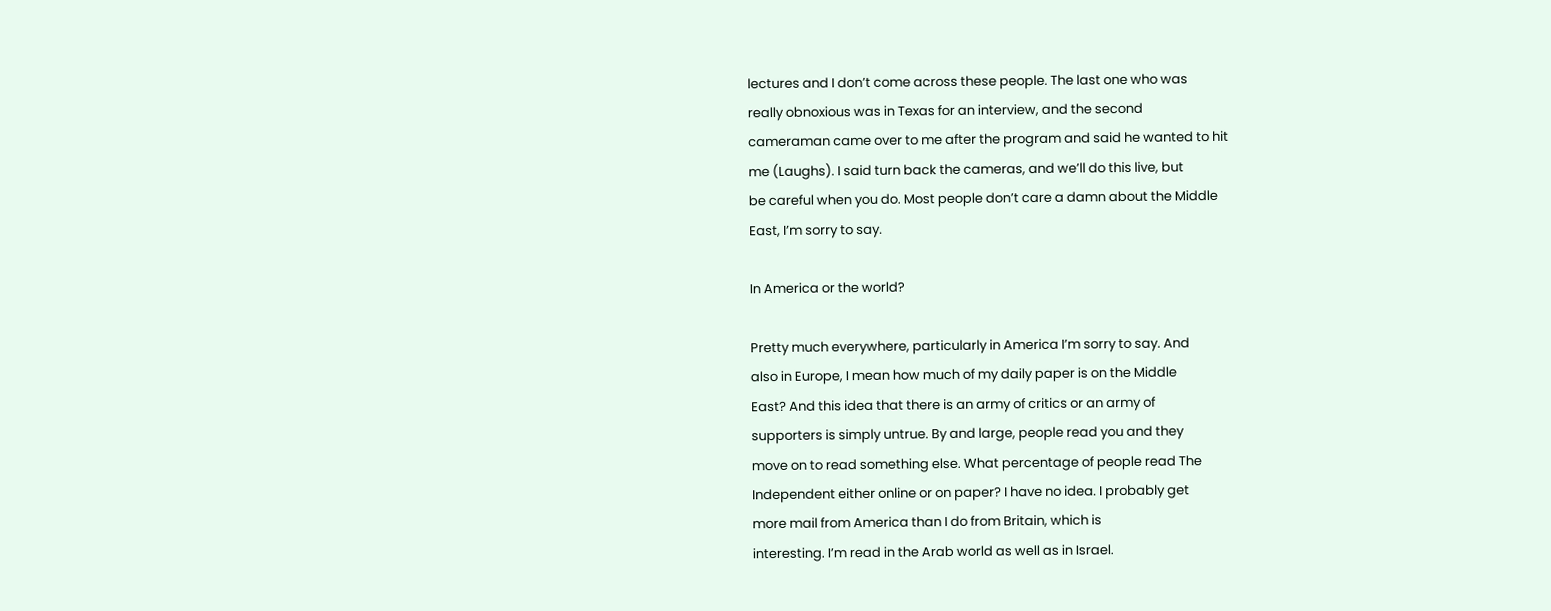lectures and I don’t come across these people. The last one who was
really obnoxious was in Texas for an interview, and the second
cameraman came over to me after the program and said he wanted to hit
me (Laughs). I said turn back the cameras, and we’ll do this live, but
be careful when you do. Most people don’t care a damn about the Middle
East, I’m sorry to say.

In America or the world?

Pretty much everywhere, particularly in America I’m sorry to say. And
also in Europe, I mean how much of my daily paper is on the Middle
East? And this idea that there is an army of critics or an army of
supporters is simply untrue. By and large, people read you and they
move on to read something else. What percentage of people read The
Independent either online or on paper? I have no idea. I probably get
more mail from America than I do from Britain, which is
interesting. I’m read in the Arab world as well as in Israel.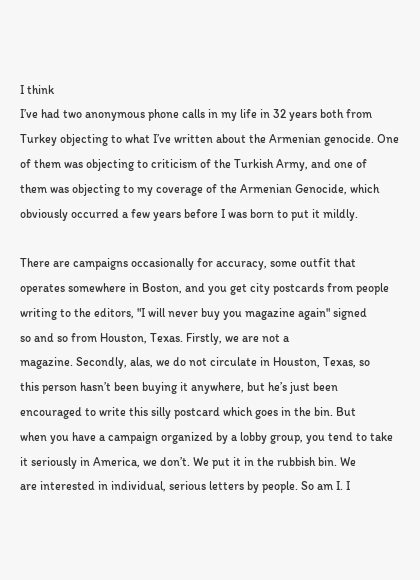I think
I’ve had two anonymous phone calls in my life in 32 years both from
Turkey objecting to what I’ve written about the Armenian genocide. One
of them was objecting to criticism of the Turkish Army, and one of
them was objecting to my coverage of the Armenian Genocide, which
obviously occurred a few years before I was born to put it mildly.

There are campaigns occasionally for accuracy, some outfit that
operates somewhere in Boston, and you get city postcards from people
writing to the editors, "I will never buy you magazine again" signed
so and so from Houston, Texas. Firstly, we are not a
magazine. Secondly, alas, we do not circulate in Houston, Texas, so
this person hasn’t been buying it anywhere, but he’s just been
encouraged to write this silly postcard which goes in the bin. But
when you have a campaign organized by a lobby group, you tend to take
it seriously in America, we don’t. We put it in the rubbish bin. We
are interested in individual, serious letters by people. So am I. I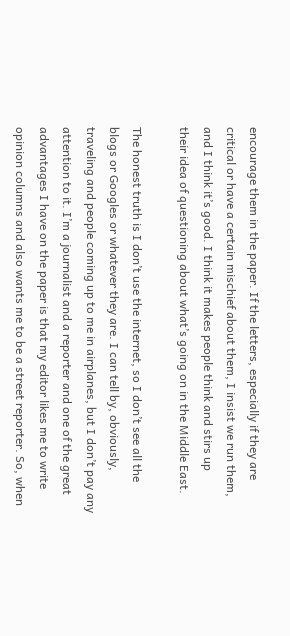encourage them in the paper. If the letters, especially if they are
critical or have a certain mischief about them, I insist we run them,
and I think it’s good. I think it makes people think and stirs up
their idea of questioning about what’s going on in the Middle East.

The honest truth is I don’t use the internet, so I don’t see all the
blogs or Googles or whatever they are. I can tell by, obviously,
traveling and people coming up to me in airplanes, but I don’t pay any
attention to it. I’m a journalist and a reporter and one of the great
advantages I have on the paper is that my editor likes me to write
opinion columns and also wants me to be a street reporter. So, when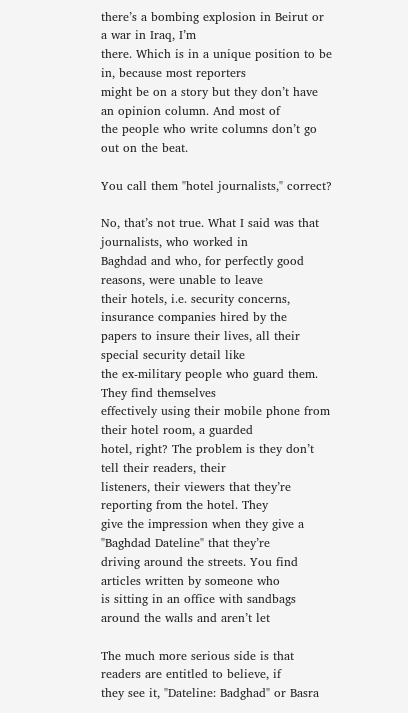there’s a bombing explosion in Beirut or a war in Iraq, I’m
there. Which is in a unique position to be in, because most reporters
might be on a story but they don’t have an opinion column. And most of
the people who write columns don’t go out on the beat.

You call them "hotel journalists," correct?

No, that’s not true. What I said was that journalists, who worked in
Baghdad and who, for perfectly good reasons, were unable to leave
their hotels, i.e. security concerns, insurance companies hired by the
papers to insure their lives, all their special security detail like
the ex-military people who guard them. They find themselves
effectively using their mobile phone from their hotel room, a guarded
hotel, right? The problem is they don’t tell their readers, their
listeners, their viewers that they’re reporting from the hotel. They
give the impression when they give a "Baghdad Dateline" that they’re
driving around the streets. You find articles written by someone who
is sitting in an office with sandbags around the walls and aren’t let

The much more serious side is that readers are entitled to believe, if
they see it, "Dateline: Badghad" or Basra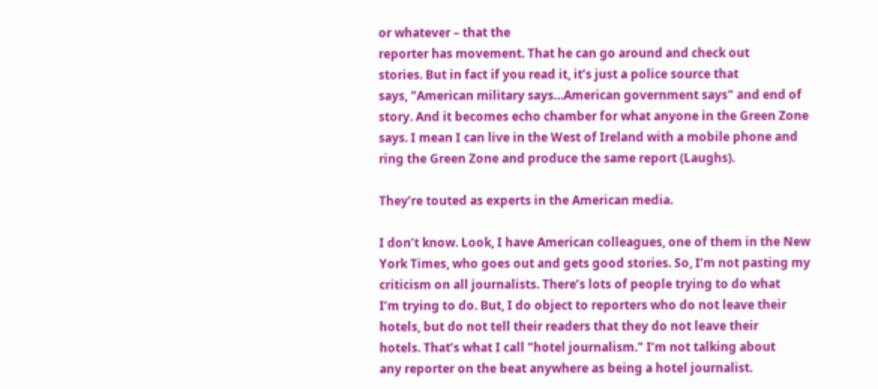or whatever – that the
reporter has movement. That he can go around and check out
stories. But in fact if you read it, it’s just a police source that
says, "American military says…American government says" and end of
story. And it becomes echo chamber for what anyone in the Green Zone
says. I mean I can live in the West of Ireland with a mobile phone and
ring the Green Zone and produce the same report (Laughs).

They’re touted as experts in the American media.

I don’t know. Look, I have American colleagues, one of them in the New
York Times, who goes out and gets good stories. So, I’m not pasting my
criticism on all journalists. There’s lots of people trying to do what
I’m trying to do. But, I do object to reporters who do not leave their
hotels, but do not tell their readers that they do not leave their
hotels. That’s what I call "hotel journalism." I’m not talking about
any reporter on the beat anywhere as being a hotel journalist.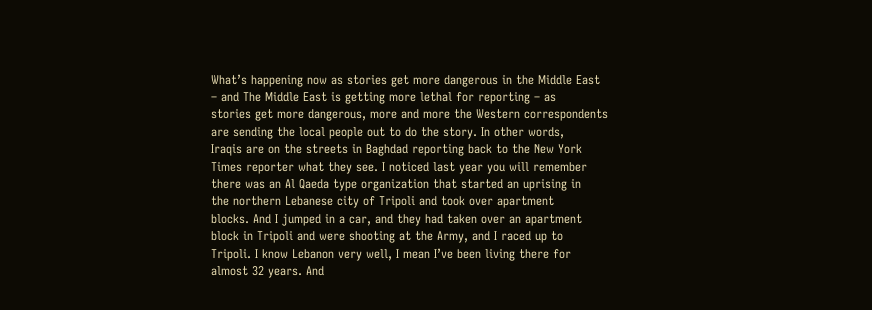What’s happening now as stories get more dangerous in the Middle East
– and The Middle East is getting more lethal for reporting – as
stories get more dangerous, more and more the Western correspondents
are sending the local people out to do the story. In other words,
Iraqis are on the streets in Baghdad reporting back to the New York
Times reporter what they see. I noticed last year you will remember
there was an Al Qaeda type organization that started an uprising in
the northern Lebanese city of Tripoli and took over apartment
blocks. And I jumped in a car, and they had taken over an apartment
block in Tripoli and were shooting at the Army, and I raced up to
Tripoli. I know Lebanon very well, I mean I’ve been living there for
almost 32 years. And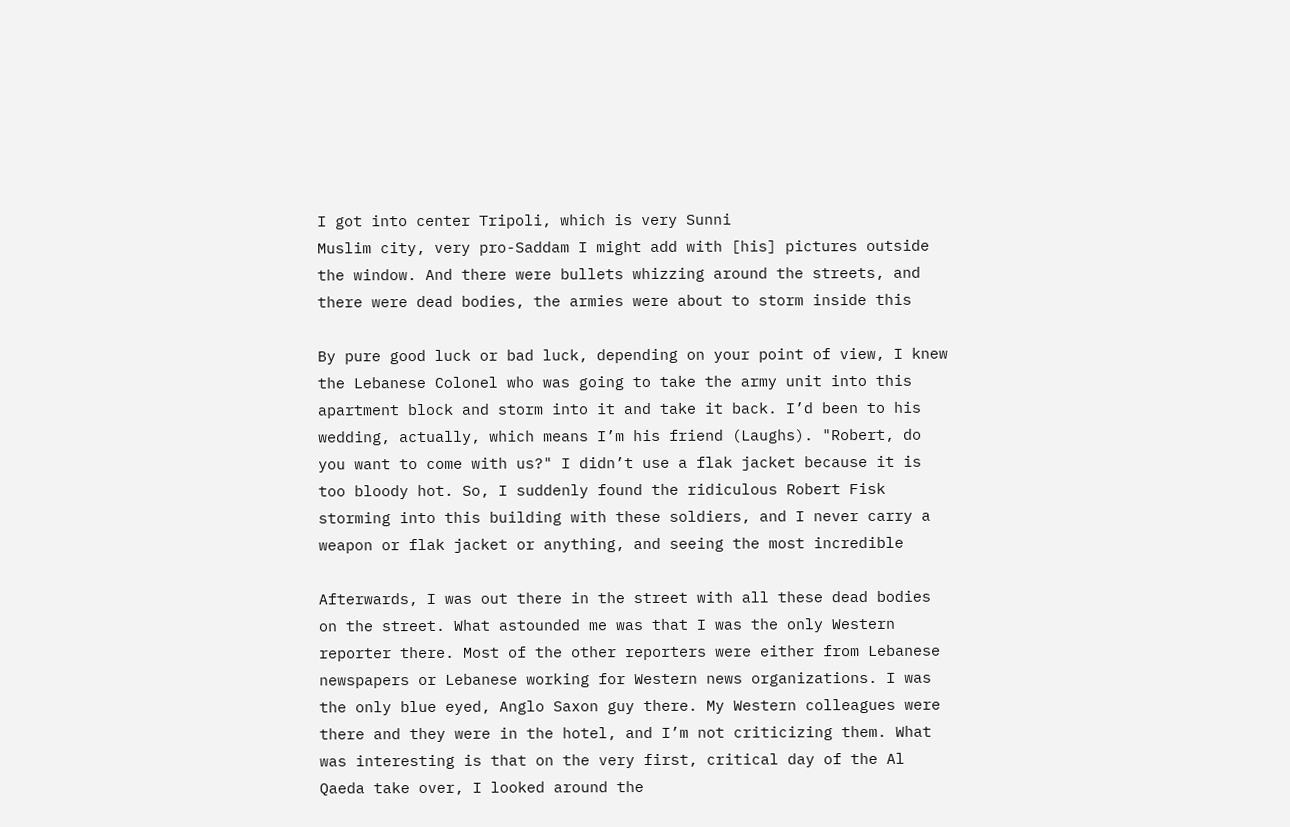I got into center Tripoli, which is very Sunni
Muslim city, very pro-Saddam I might add with [his] pictures outside
the window. And there were bullets whizzing around the streets, and
there were dead bodies, the armies were about to storm inside this

By pure good luck or bad luck, depending on your point of view, I knew
the Lebanese Colonel who was going to take the army unit into this
apartment block and storm into it and take it back. I’d been to his
wedding, actually, which means I’m his friend (Laughs). "Robert, do
you want to come with us?" I didn’t use a flak jacket because it is
too bloody hot. So, I suddenly found the ridiculous Robert Fisk
storming into this building with these soldiers, and I never carry a
weapon or flak jacket or anything, and seeing the most incredible

Afterwards, I was out there in the street with all these dead bodies
on the street. What astounded me was that I was the only Western
reporter there. Most of the other reporters were either from Lebanese
newspapers or Lebanese working for Western news organizations. I was
the only blue eyed, Anglo Saxon guy there. My Western colleagues were
there and they were in the hotel, and I’m not criticizing them. What
was interesting is that on the very first, critical day of the Al
Qaeda take over, I looked around the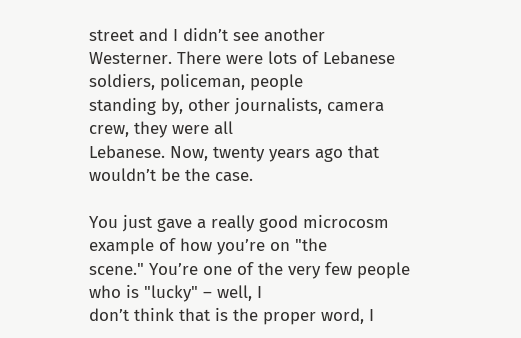street and I didn’t see another
Westerner. There were lots of Lebanese soldiers, policeman, people
standing by, other journalists, camera crew, they were all
Lebanese. Now, twenty years ago that wouldn’t be the case.

You just gave a really good microcosm example of how you’re on "the
scene." You’re one of the very few people who is "lucky" – well, I
don’t think that is the proper word, I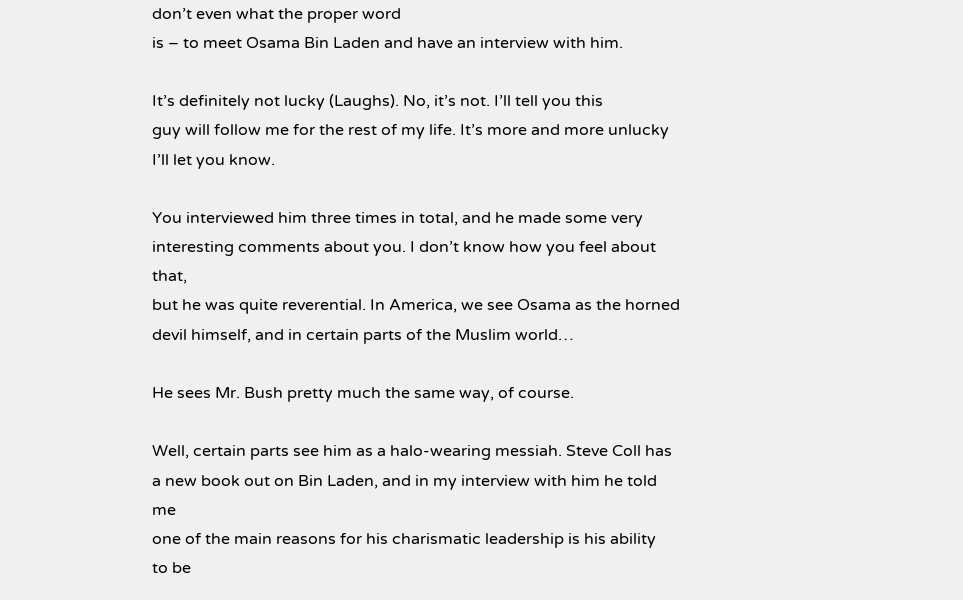don’t even what the proper word
is – to meet Osama Bin Laden and have an interview with him.

It’s definitely not lucky (Laughs). No, it’s not. I’ll tell you this
guy will follow me for the rest of my life. It’s more and more unlucky
I’ll let you know.

You interviewed him three times in total, and he made some very
interesting comments about you. I don’t know how you feel about that,
but he was quite reverential. In America, we see Osama as the horned
devil himself, and in certain parts of the Muslim world…

He sees Mr. Bush pretty much the same way, of course.

Well, certain parts see him as a halo-wearing messiah. Steve Coll has
a new book out on Bin Laden, and in my interview with him he told me
one of the main reasons for his charismatic leadership is his ability
to be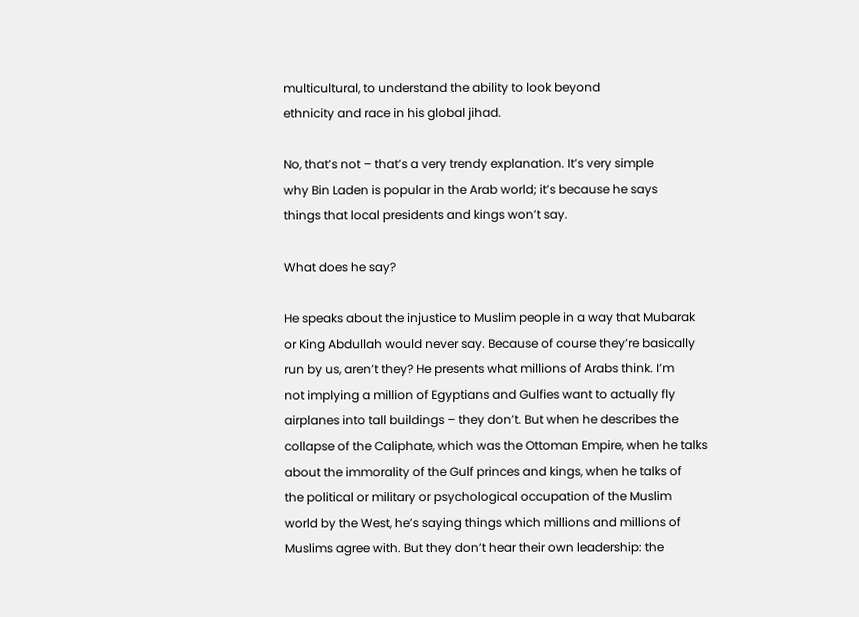multicultural, to understand the ability to look beyond
ethnicity and race in his global jihad.

No, that’s not – that’s a very trendy explanation. It’s very simple
why Bin Laden is popular in the Arab world; it’s because he says
things that local presidents and kings won’t say.

What does he say?

He speaks about the injustice to Muslim people in a way that Mubarak
or King Abdullah would never say. Because of course they’re basically
run by us, aren’t they? He presents what millions of Arabs think. I’m
not implying a million of Egyptians and Gulfies want to actually fly
airplanes into tall buildings – they don’t. But when he describes the
collapse of the Caliphate, which was the Ottoman Empire, when he talks
about the immorality of the Gulf princes and kings, when he talks of
the political or military or psychological occupation of the Muslim
world by the West, he’s saying things which millions and millions of
Muslims agree with. But they don’t hear their own leadership: the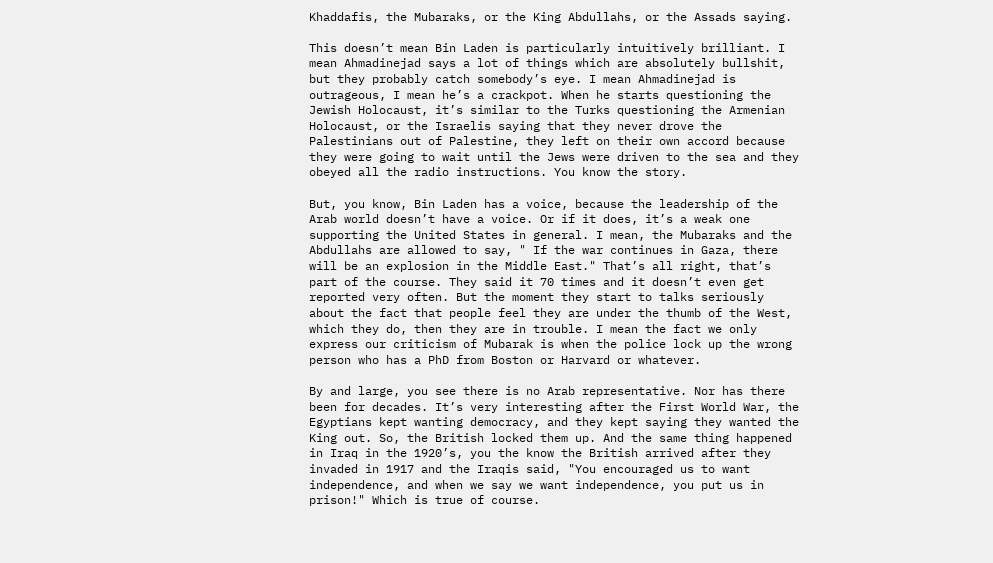Khaddafis, the Mubaraks, or the King Abdullahs, or the Assads saying.

This doesn’t mean Bin Laden is particularly intuitively brilliant. I
mean Ahmadinejad says a lot of things which are absolutely bullshit,
but they probably catch somebody’s eye. I mean Ahmadinejad is
outrageous, I mean he’s a crackpot. When he starts questioning the
Jewish Holocaust, it’s similar to the Turks questioning the Armenian
Holocaust, or the Israelis saying that they never drove the
Palestinians out of Palestine, they left on their own accord because
they were going to wait until the Jews were driven to the sea and they
obeyed all the radio instructions. You know the story.

But, you know, Bin Laden has a voice, because the leadership of the
Arab world doesn’t have a voice. Or if it does, it’s a weak one
supporting the United States in general. I mean, the Mubaraks and the
Abdullahs are allowed to say, " If the war continues in Gaza, there
will be an explosion in the Middle East." That’s all right, that’s
part of the course. They said it 70 times and it doesn’t even get
reported very often. But the moment they start to talks seriously
about the fact that people feel they are under the thumb of the West,
which they do, then they are in trouble. I mean the fact we only
express our criticism of Mubarak is when the police lock up the wrong
person who has a PhD from Boston or Harvard or whatever.

By and large, you see there is no Arab representative. Nor has there
been for decades. It’s very interesting after the First World War, the
Egyptians kept wanting democracy, and they kept saying they wanted the
King out. So, the British locked them up. And the same thing happened
in Iraq in the 1920’s, you the know the British arrived after they
invaded in 1917 and the Iraqis said, "You encouraged us to want
independence, and when we say we want independence, you put us in
prison!" Which is true of course.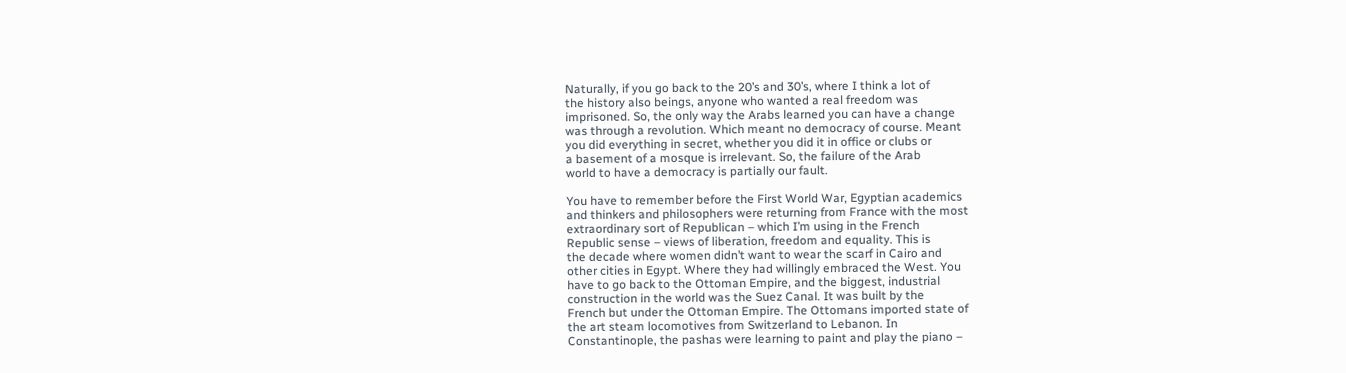Naturally, if you go back to the 20’s and 30’s, where I think a lot of
the history also beings, anyone who wanted a real freedom was
imprisoned. So, the only way the Arabs learned you can have a change
was through a revolution. Which meant no democracy of course. Meant
you did everything in secret, whether you did it in office or clubs or
a basement of a mosque is irrelevant. So, the failure of the Arab
world to have a democracy is partially our fault.

You have to remember before the First World War, Egyptian academics
and thinkers and philosophers were returning from France with the most
extraordinary sort of Republican – which I’m using in the French
Republic sense – views of liberation, freedom and equality. This is
the decade where women didn’t want to wear the scarf in Cairo and
other cities in Egypt. Where they had willingly embraced the West. You
have to go back to the Ottoman Empire, and the biggest, industrial
construction in the world was the Suez Canal. It was built by the
French but under the Ottoman Empire. The Ottomans imported state of
the art steam locomotives from Switzerland to Lebanon. In
Constantinople, the pashas were learning to paint and play the piano –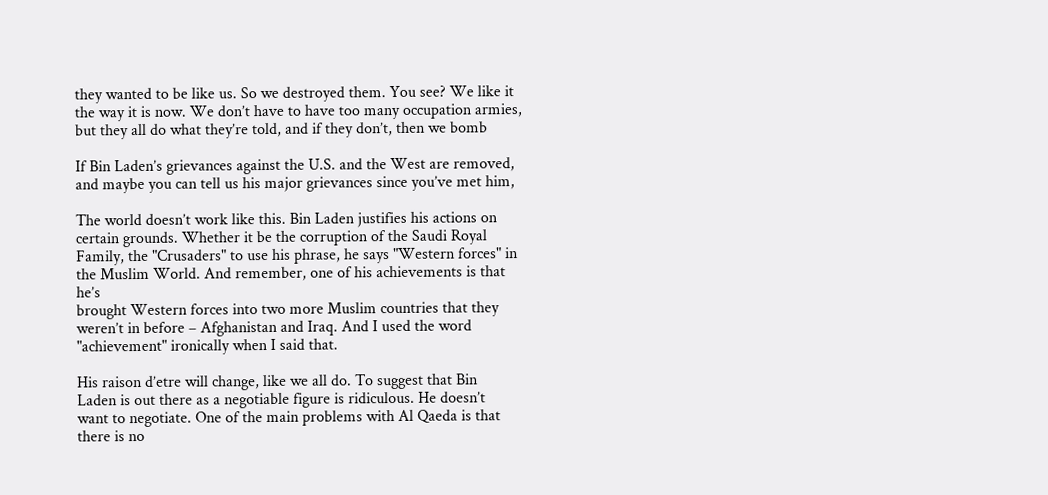they wanted to be like us. So we destroyed them. You see? We like it
the way it is now. We don’t have to have too many occupation armies,
but they all do what they’re told, and if they don’t, then we bomb

If Bin Laden’s grievances against the U.S. and the West are removed,
and maybe you can tell us his major grievances since you’ve met him,

The world doesn’t work like this. Bin Laden justifies his actions on
certain grounds. Whether it be the corruption of the Saudi Royal
Family, the "Crusaders" to use his phrase, he says "Western forces" in
the Muslim World. And remember, one of his achievements is that he’s
brought Western forces into two more Muslim countries that they
weren’t in before – Afghanistan and Iraq. And I used the word
"achievement" ironically when I said that.

His raison d’etre will change, like we all do. To suggest that Bin
Laden is out there as a negotiable figure is ridiculous. He doesn’t
want to negotiate. One of the main problems with Al Qaeda is that
there is no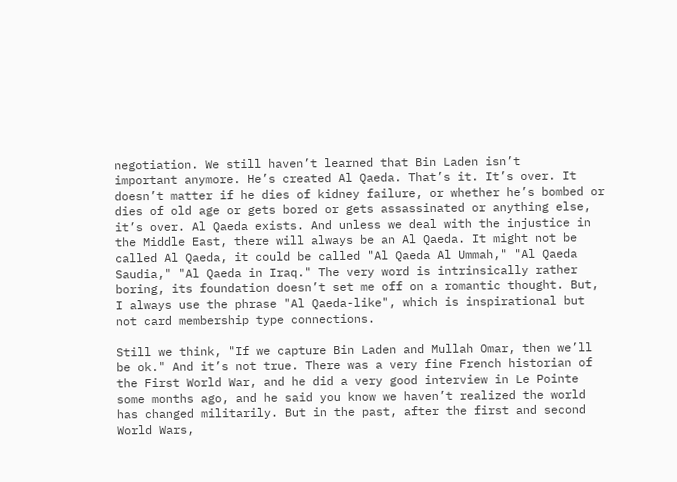negotiation. We still haven’t learned that Bin Laden isn’t
important anymore. He’s created Al Qaeda. That’s it. It’s over. It
doesn’t matter if he dies of kidney failure, or whether he’s bombed or
dies of old age or gets bored or gets assassinated or anything else,
it’s over. Al Qaeda exists. And unless we deal with the injustice in
the Middle East, there will always be an Al Qaeda. It might not be
called Al Qaeda, it could be called "Al Qaeda Al Ummah," "Al Qaeda
Saudia," "Al Qaeda in Iraq." The very word is intrinsically rather
boring, its foundation doesn’t set me off on a romantic thought. But,
I always use the phrase "Al Qaeda-like", which is inspirational but
not card membership type connections.

Still we think, "If we capture Bin Laden and Mullah Omar, then we’ll
be ok." And it’s not true. There was a very fine French historian of
the First World War, and he did a very good interview in Le Pointe
some months ago, and he said you know we haven’t realized the world
has changed militarily. But in the past, after the first and second
World Wars,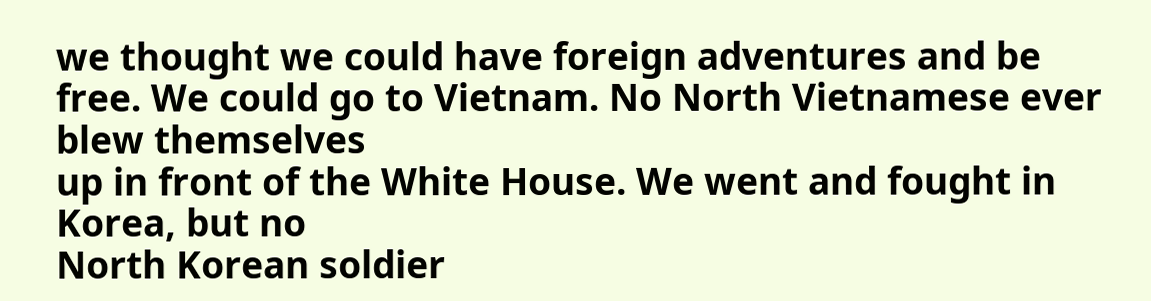we thought we could have foreign adventures and be
free. We could go to Vietnam. No North Vietnamese ever blew themselves
up in front of the White House. We went and fought in Korea, but no
North Korean soldier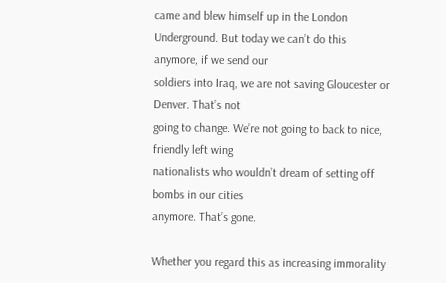came and blew himself up in the London
Underground. But today we can’t do this anymore, if we send our
soldiers into Iraq, we are not saving Gloucester or Denver. That’s not
going to change. We’re not going to back to nice, friendly left wing
nationalists who wouldn’t dream of setting off bombs in our cities
anymore. That’s gone.

Whether you regard this as increasing immorality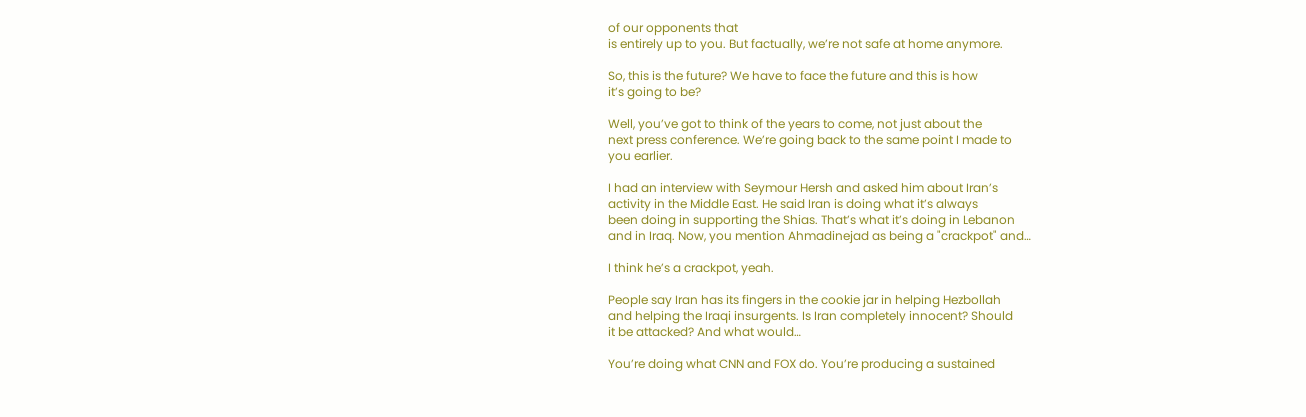of our opponents that
is entirely up to you. But factually, we’re not safe at home anymore.

So, this is the future? We have to face the future and this is how
it’s going to be?

Well, you’ve got to think of the years to come, not just about the
next press conference. We’re going back to the same point I made to
you earlier.

I had an interview with Seymour Hersh and asked him about Iran’s
activity in the Middle East. He said Iran is doing what it’s always
been doing in supporting the Shias. That’s what it’s doing in Lebanon
and in Iraq. Now, you mention Ahmadinejad as being a "crackpot" and…

I think he’s a crackpot, yeah.

People say Iran has its fingers in the cookie jar in helping Hezbollah
and helping the Iraqi insurgents. Is Iran completely innocent? Should
it be attacked? And what would…

You’re doing what CNN and FOX do. You’re producing a sustained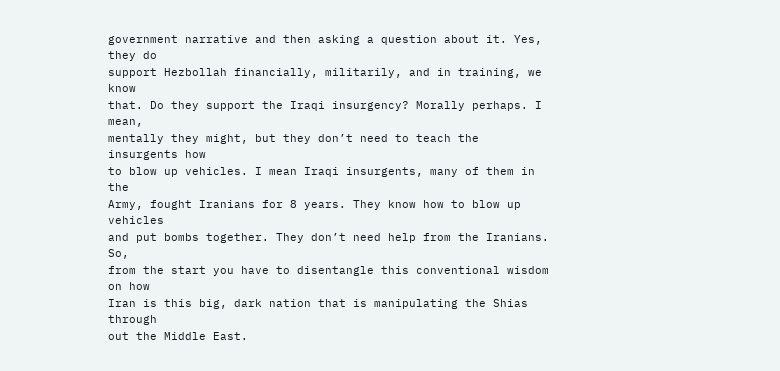government narrative and then asking a question about it. Yes, they do
support Hezbollah financially, militarily, and in training, we know
that. Do they support the Iraqi insurgency? Morally perhaps. I mean,
mentally they might, but they don’t need to teach the insurgents how
to blow up vehicles. I mean Iraqi insurgents, many of them in the
Army, fought Iranians for 8 years. They know how to blow up vehicles
and put bombs together. They don’t need help from the Iranians. So,
from the start you have to disentangle this conventional wisdom on how
Iran is this big, dark nation that is manipulating the Shias through
out the Middle East.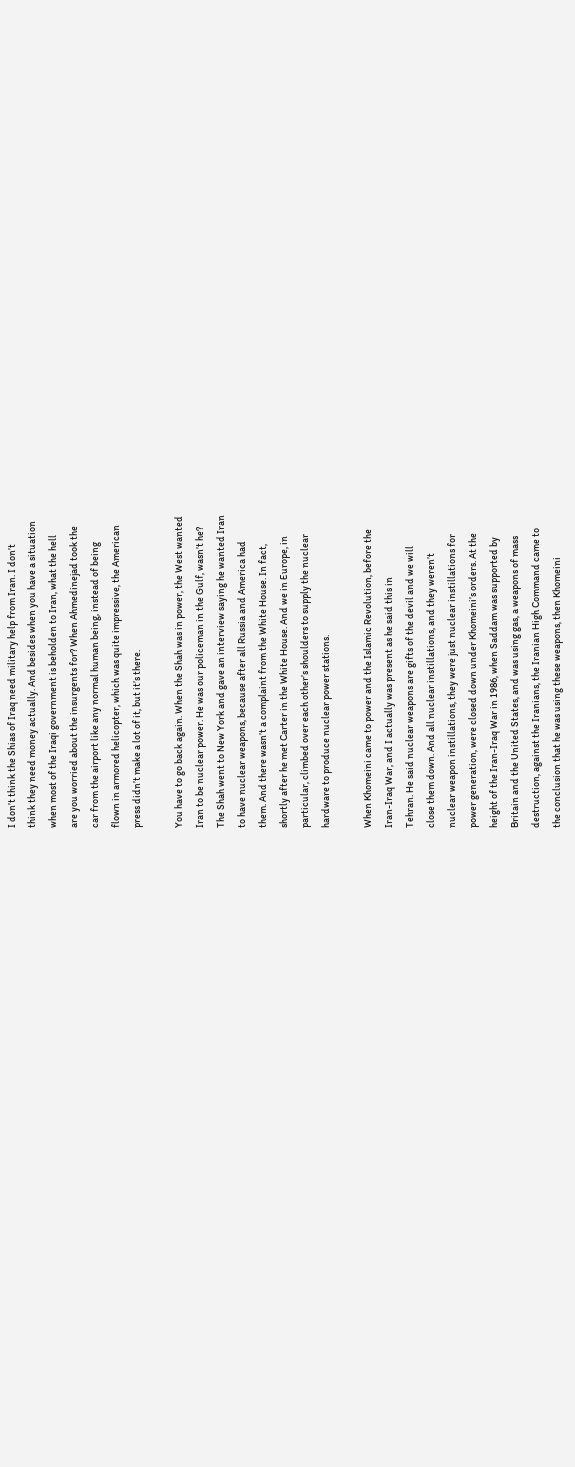I don’t think the Shias of Iraq need military help from Iran. I don’t
think they need money actually. And besides when you have a situation
when most of the Iraqi government is beholden to Iran, what the hell
are you worried about the insurgents for? When Ahmedinejad took the
car from the airport like any normal human being, instead of being
flown in armored helicopter, which was quite impressive, the American
press didn’t make a lot of it, but it’s there.

You have to go back again. When the Shah was in power, the West wanted
Iran to be nuclear power. He was our policeman in the Gulf, wasn’t he?
The Shah went to New York and gave an interview saying he wanted Iran
to have nuclear weapons, because after all Russia and America had
them. And there wasn’t a complaint from the White House. In fact,
shortly after he met Carter in the White House. And we in Europe, in
particular, climbed over each other’s shoulders to supply the nuclear
hardware to produce nuclear power stations.

When Khomeini came to power and the Islamic Revolution, before the
Iran-Iraq War, and I actually was present as he said this in
Tehran. He said nuclear weapons are gifts of the devil and we will
close them down. And all nuclear instillations, and they weren’t
nuclear weapon instillations, they were just nuclear instillations for
power generation, were closed down under Khomeini’s orders. At the
height of the Iran-Iraq War in 1986, when Saddam was supported by
Britain and the United States, and was using gas, a weapons of mass
destruction, against the Iranians, the Iranian High Command came to
the conclusion that he was using these weapons, then Khomeini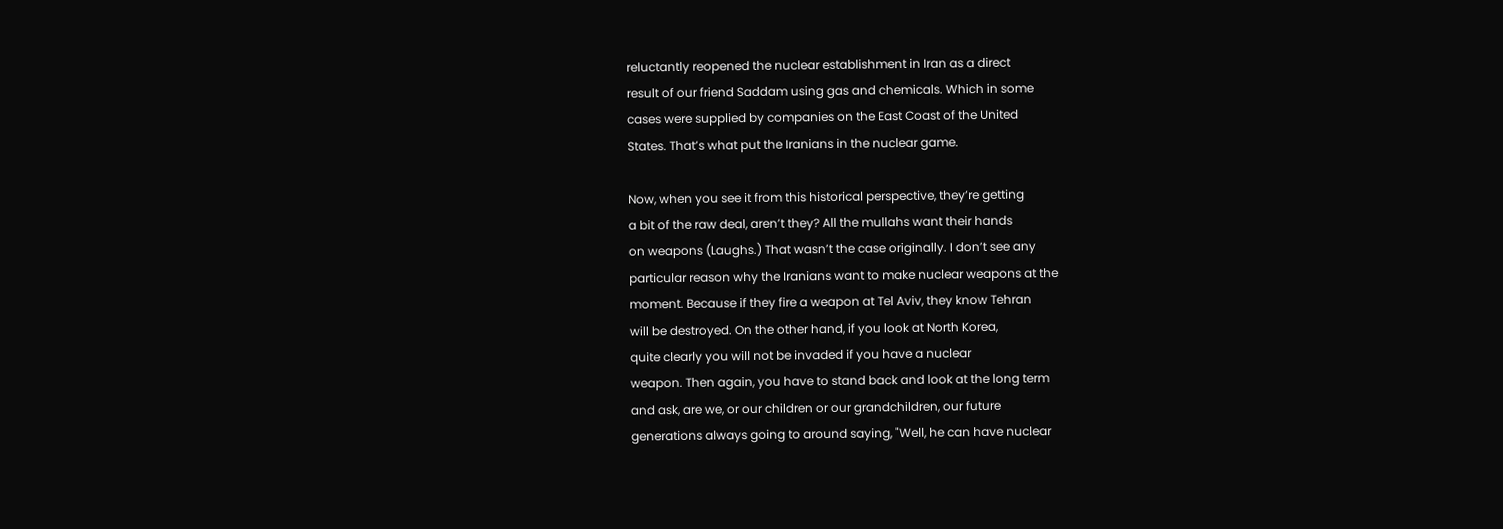reluctantly reopened the nuclear establishment in Iran as a direct
result of our friend Saddam using gas and chemicals. Which in some
cases were supplied by companies on the East Coast of the United
States. That’s what put the Iranians in the nuclear game.

Now, when you see it from this historical perspective, they’re getting
a bit of the raw deal, aren’t they? All the mullahs want their hands
on weapons (Laughs.) That wasn’t the case originally. I don’t see any
particular reason why the Iranians want to make nuclear weapons at the
moment. Because if they fire a weapon at Tel Aviv, they know Tehran
will be destroyed. On the other hand, if you look at North Korea,
quite clearly you will not be invaded if you have a nuclear
weapon. Then again, you have to stand back and look at the long term
and ask, are we, or our children or our grandchildren, our future
generations always going to around saying, "Well, he can have nuclear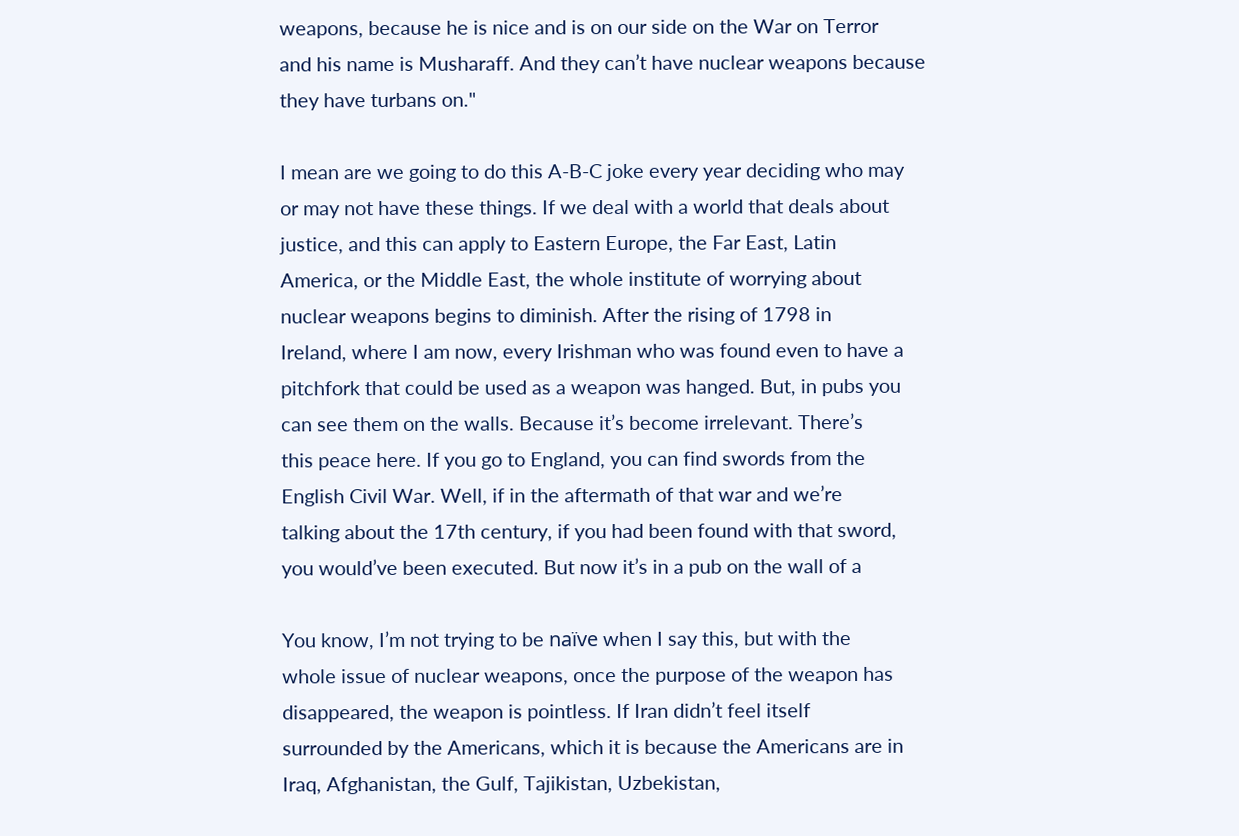weapons, because he is nice and is on our side on the War on Terror
and his name is Musharaff. And they can’t have nuclear weapons because
they have turbans on."

I mean are we going to do this A-B-C joke every year deciding who may
or may not have these things. If we deal with a world that deals about
justice, and this can apply to Eastern Europe, the Far East, Latin
America, or the Middle East, the whole institute of worrying about
nuclear weapons begins to diminish. After the rising of 1798 in
Ireland, where I am now, every Irishman who was found even to have a
pitchfork that could be used as a weapon was hanged. But, in pubs you
can see them on the walls. Because it’s become irrelevant. There’s
this peace here. If you go to England, you can find swords from the
English Civil War. Well, if in the aftermath of that war and we’re
talking about the 17th century, if you had been found with that sword,
you would’ve been executed. But now it’s in a pub on the wall of a

You know, I’m not trying to be naïve when I say this, but with the
whole issue of nuclear weapons, once the purpose of the weapon has
disappeared, the weapon is pointless. If Iran didn’t feel itself
surrounded by the Americans, which it is because the Americans are in
Iraq, Afghanistan, the Gulf, Tajikistan, Uzbekistan,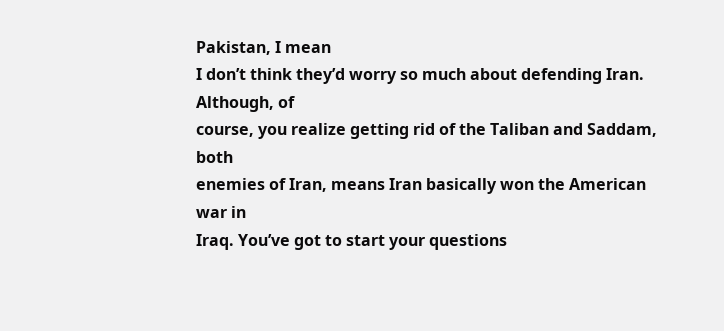Pakistan, I mean
I don’t think they’d worry so much about defending Iran. Although, of
course, you realize getting rid of the Taliban and Saddam, both
enemies of Iran, means Iran basically won the American war in
Iraq. You’ve got to start your questions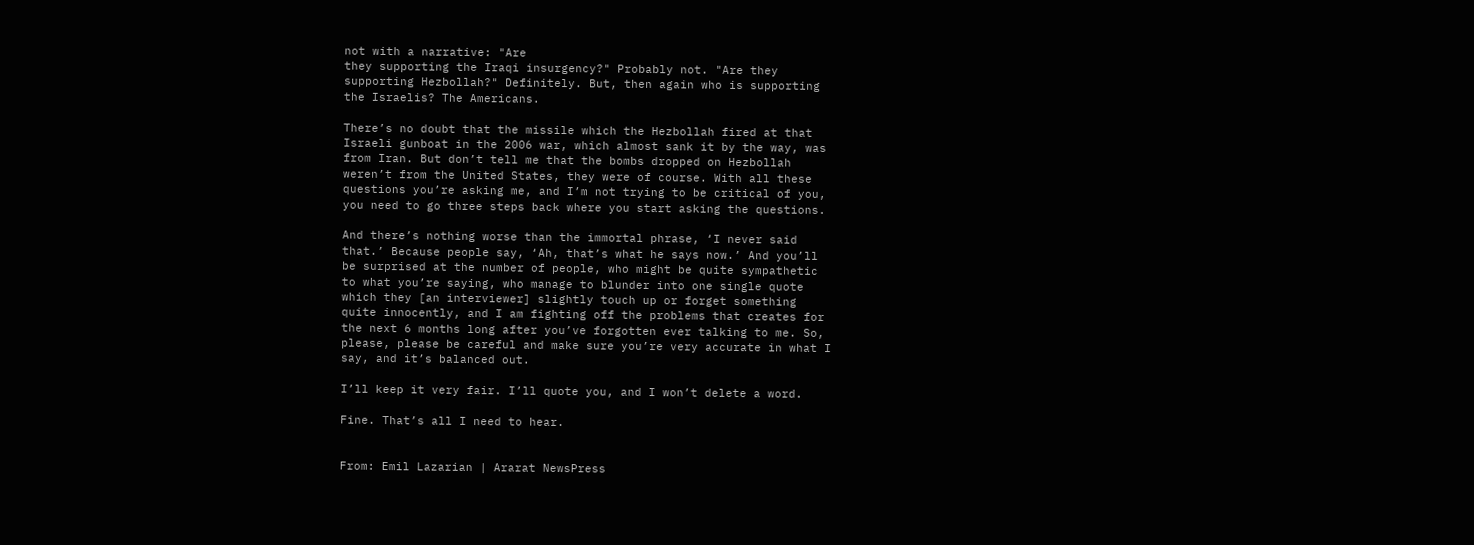not with a narrative: "Are
they supporting the Iraqi insurgency?" Probably not. "Are they
supporting Hezbollah?" Definitely. But, then again who is supporting
the Israelis? The Americans.

There’s no doubt that the missile which the Hezbollah fired at that
Israeli gunboat in the 2006 war, which almost sank it by the way, was
from Iran. But don’t tell me that the bombs dropped on Hezbollah
weren’t from the United States, they were of course. With all these
questions you’re asking me, and I’m not trying to be critical of you,
you need to go three steps back where you start asking the questions.

And there’s nothing worse than the immortal phrase, ‘I never said
that.’ Because people say, ‘Ah, that’s what he says now.’ And you’ll
be surprised at the number of people, who might be quite sympathetic
to what you’re saying, who manage to blunder into one single quote
which they [an interviewer] slightly touch up or forget something
quite innocently, and I am fighting off the problems that creates for
the next 6 months long after you’ve forgotten ever talking to me. So,
please, please be careful and make sure you’re very accurate in what I
say, and it’s balanced out.

I’ll keep it very fair. I’ll quote you, and I won’t delete a word.

Fine. That’s all I need to hear.


From: Emil Lazarian | Ararat NewsPress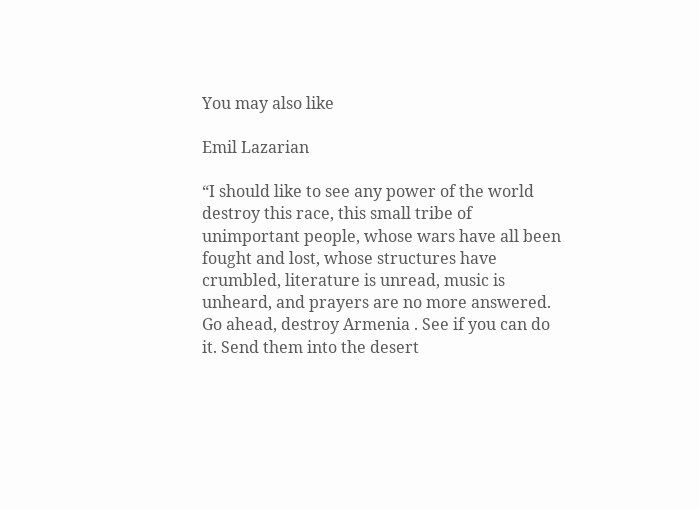You may also like

Emil Lazarian

“I should like to see any power of the world destroy this race, this small tribe of unimportant people, whose wars have all been fought and lost, whose structures have crumbled, literature is unread, music is unheard, and prayers are no more answered. Go ahead, destroy Armenia . See if you can do it. Send them into the desert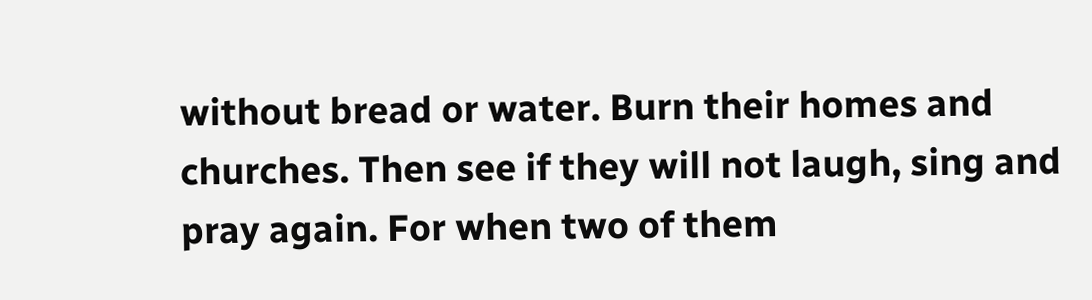without bread or water. Burn their homes and churches. Then see if they will not laugh, sing and pray again. For when two of them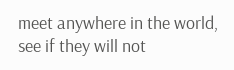meet anywhere in the world, see if they will not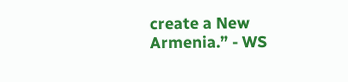create a New Armenia.” - WS